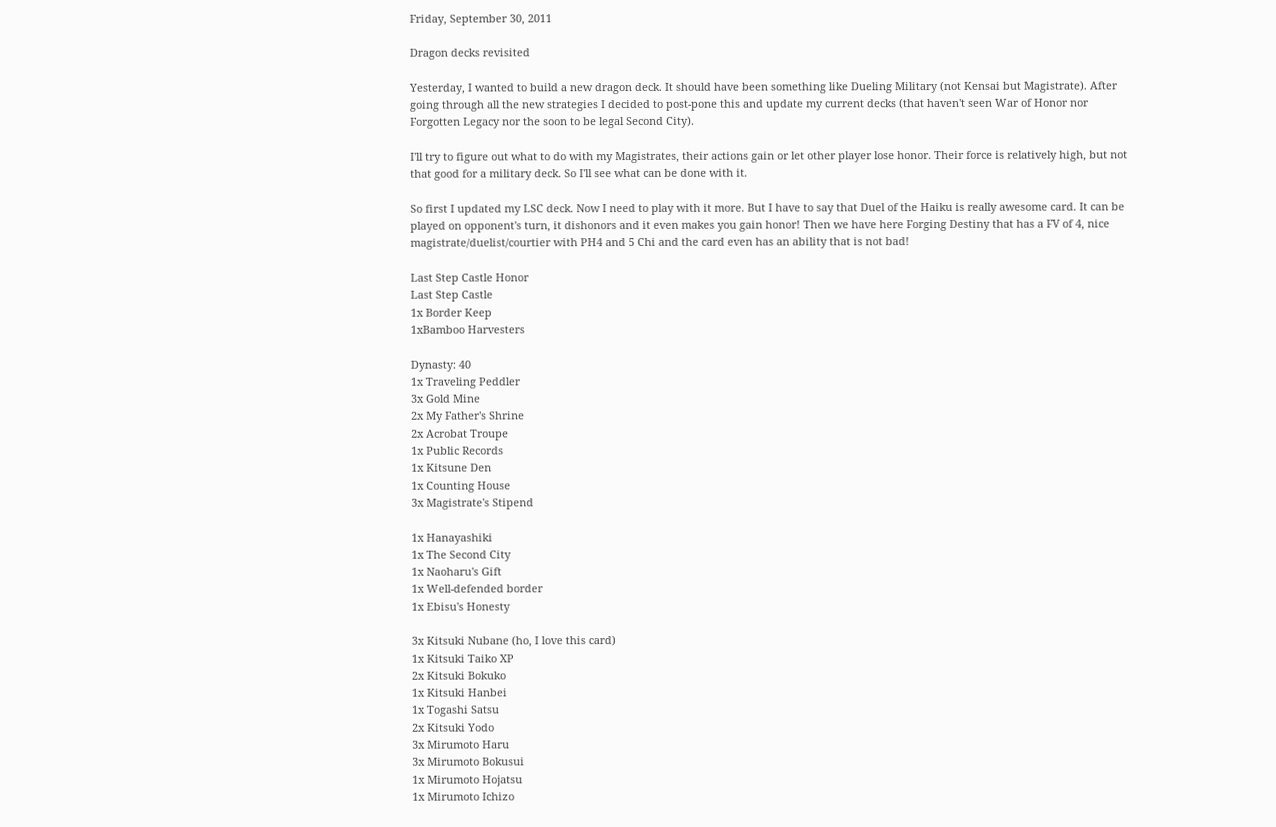Friday, September 30, 2011

Dragon decks revisited

Yesterday, I wanted to build a new dragon deck. It should have been something like Dueling Military (not Kensai but Magistrate). After going through all the new strategies I decided to post-pone this and update my current decks (that haven't seen War of Honor nor Forgotten Legacy nor the soon to be legal Second City).

I'll try to figure out what to do with my Magistrates, their actions gain or let other player lose honor. Their force is relatively high, but not that good for a military deck. So I'll see what can be done with it.

So first I updated my LSC deck. Now I need to play with it more. But I have to say that Duel of the Haiku is really awesome card. It can be played on opponent's turn, it dishonors and it even makes you gain honor! Then we have here Forging Destiny that has a FV of 4, nice magistrate/duelist/courtier with PH4 and 5 Chi and the card even has an ability that is not bad!

Last Step Castle Honor
Last Step Castle
1x Border Keep
1xBamboo Harvesters

Dynasty: 40
1x Traveling Peddler
3x Gold Mine
2x My Father's Shrine
2x Acrobat Troupe
1x Public Records
1x Kitsune Den
1x Counting House
3x Magistrate's Stipend

1x Hanayashiki
1x The Second City
1x Naoharu's Gift
1x Well-defended border
1x Ebisu's Honesty

3x Kitsuki Nubane (ho, I love this card)
1x Kitsuki Taiko XP
2x Kitsuki Bokuko
1x Kitsuki Hanbei
1x Togashi Satsu
2x Kitsuki Yodo
3x Mirumoto Haru
3x Mirumoto Bokusui
1x Mirumoto Hojatsu
1x Mirumoto Ichizo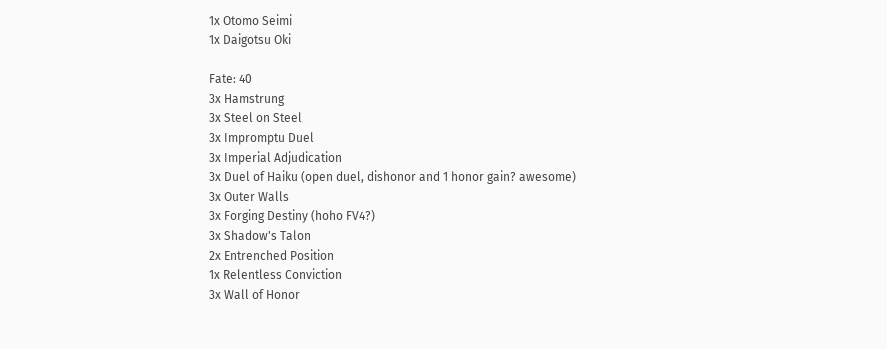1x Otomo Seimi
1x Daigotsu Oki

Fate: 40
3x Hamstrung
3x Steel on Steel
3x Impromptu Duel
3x Imperial Adjudication
3x Duel of Haiku (open duel, dishonor and 1 honor gain? awesome)
3x Outer Walls
3x Forging Destiny (hoho FV4?)
3x Shadow's Talon
2x Entrenched Position
1x Relentless Conviction
3x Wall of Honor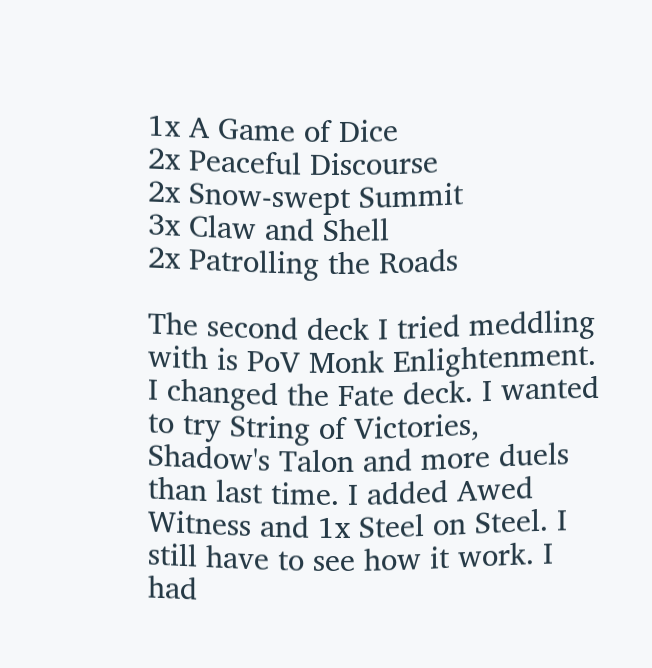1x A Game of Dice
2x Peaceful Discourse
2x Snow-swept Summit
3x Claw and Shell
2x Patrolling the Roads

The second deck I tried meddling with is PoV Monk Enlightenment. I changed the Fate deck. I wanted to try String of Victories, Shadow's Talon and more duels than last time. I added Awed Witness and 1x Steel on Steel. I still have to see how it work. I had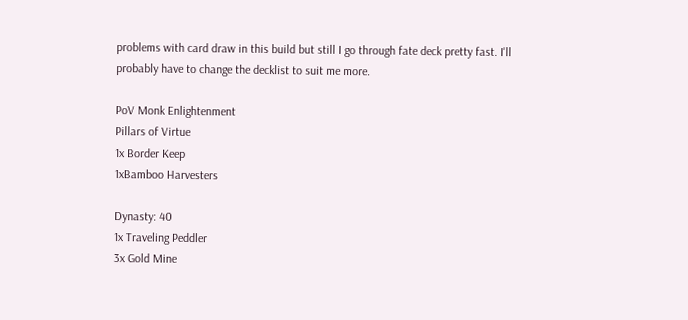problems with card draw in this build but still I go through fate deck pretty fast. I'll probably have to change the decklist to suit me more.

PoV Monk Enlightenment
Pillars of Virtue
1x Border Keep
1xBamboo Harvesters

Dynasty: 40
1x Traveling Peddler
3x Gold Mine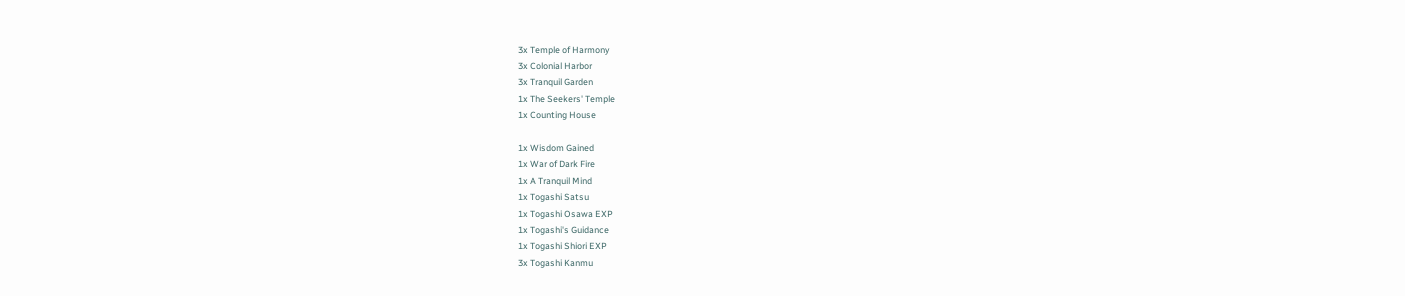3x Temple of Harmony
3x Colonial Harbor
3x Tranquil Garden
1x The Seekers' Temple
1x Counting House

1x Wisdom Gained
1x War of Dark Fire
1x A Tranquil Mind
1x Togashi Satsu
1x Togashi Osawa EXP
1x Togashi's Guidance
1x Togashi Shiori EXP
3x Togashi Kanmu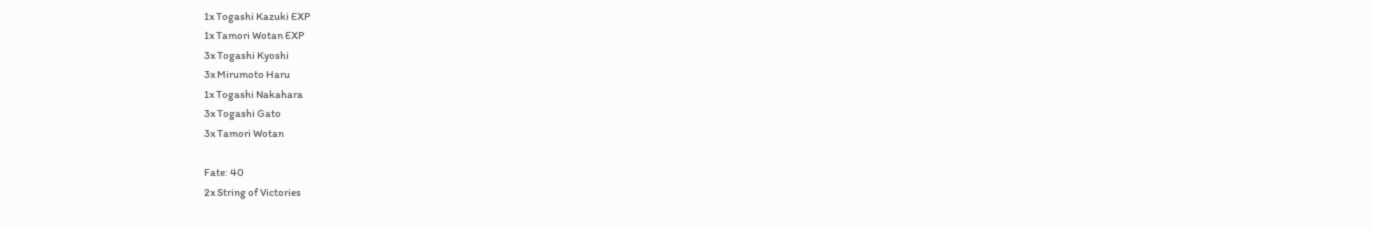1x Togashi Kazuki EXP
1x Tamori Wotan EXP
3x Togashi Kyoshi
3x Mirumoto Haru
1x Togashi Nakahara
3x Togashi Gato
3x Tamori Wotan

Fate: 40
2x String of Victories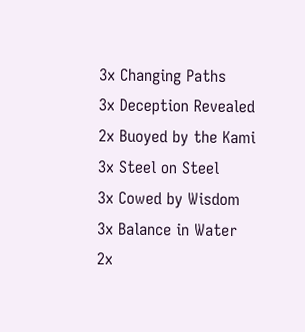3x Changing Paths
3x Deception Revealed
2x Buoyed by the Kami
3x Steel on Steel
3x Cowed by Wisdom
3x Balance in Water
2x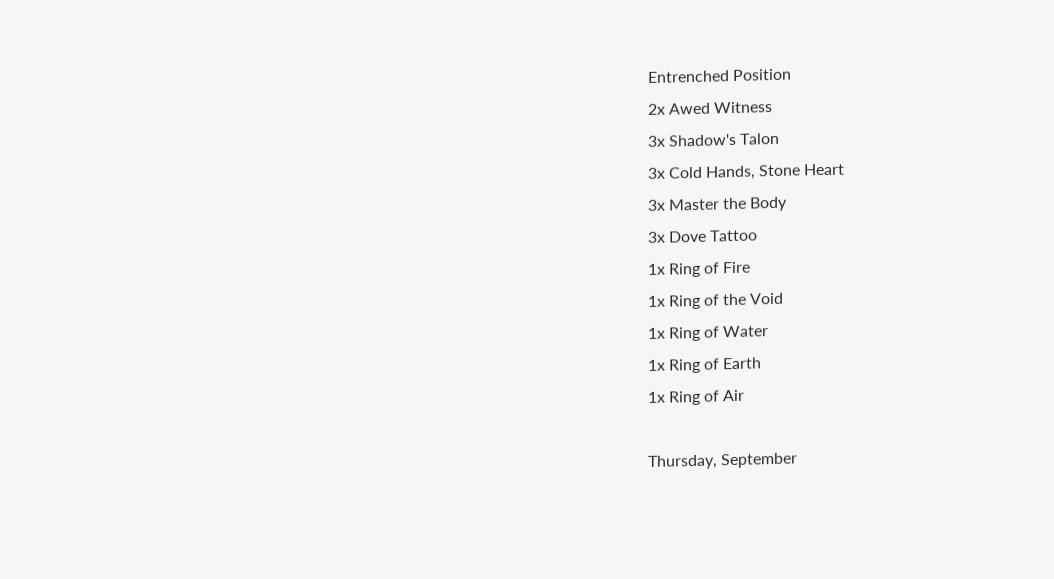Entrenched Position
2x Awed Witness
3x Shadow's Talon
3x Cold Hands, Stone Heart
3x Master the Body
3x Dove Tattoo
1x Ring of Fire
1x Ring of the Void
1x Ring of Water
1x Ring of Earth
1x Ring of Air

Thursday, September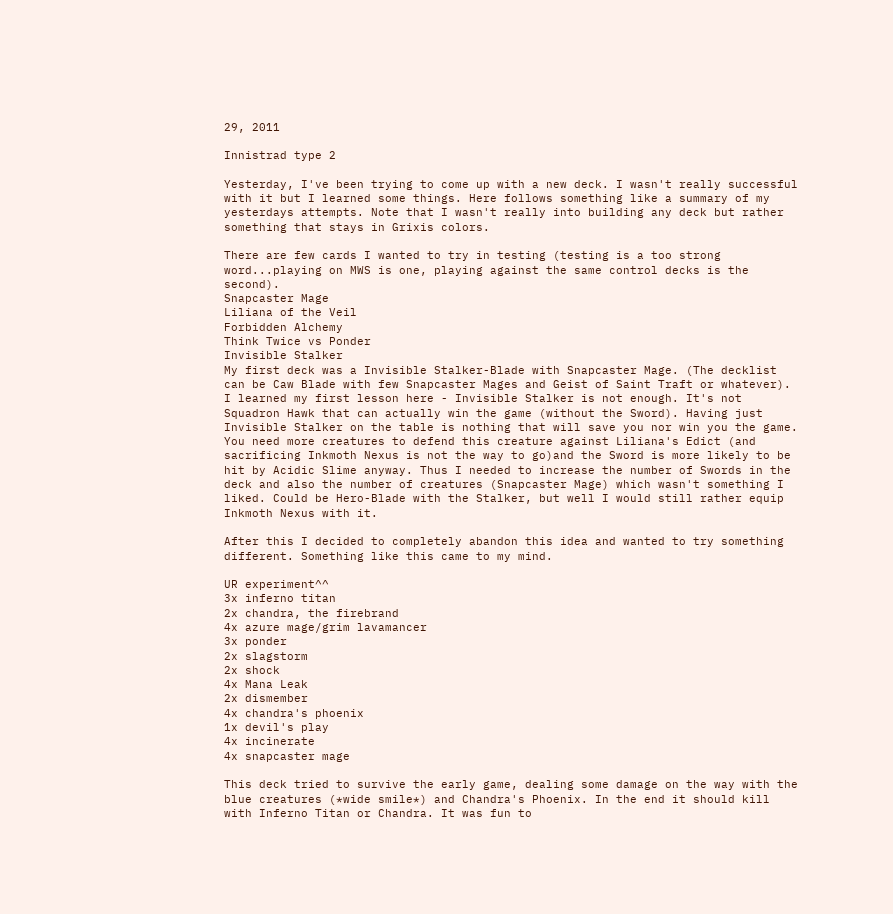29, 2011

Innistrad type 2

Yesterday, I've been trying to come up with a new deck. I wasn't really successful with it but I learned some things. Here follows something like a summary of my yesterdays attempts. Note that I wasn't really into building any deck but rather something that stays in Grixis colors.

There are few cards I wanted to try in testing (testing is a too strong word...playing on MWS is one, playing against the same control decks is the second).
Snapcaster Mage
Liliana of the Veil
Forbidden Alchemy
Think Twice vs Ponder
Invisible Stalker
My first deck was a Invisible Stalker-Blade with Snapcaster Mage. (The decklist can be Caw Blade with few Snapcaster Mages and Geist of Saint Traft or whatever). I learned my first lesson here - Invisible Stalker is not enough. It's not Squadron Hawk that can actually win the game (without the Sword). Having just Invisible Stalker on the table is nothing that will save you nor win you the game. You need more creatures to defend this creature against Liliana's Edict (and sacrificing Inkmoth Nexus is not the way to go)and the Sword is more likely to be hit by Acidic Slime anyway. Thus I needed to increase the number of Swords in the deck and also the number of creatures (Snapcaster Mage) which wasn't something I liked. Could be Hero-Blade with the Stalker, but well I would still rather equip Inkmoth Nexus with it.

After this I decided to completely abandon this idea and wanted to try something different. Something like this came to my mind.

UR experiment^^
3x inferno titan
2x chandra, the firebrand
4x azure mage/grim lavamancer
3x ponder
2x slagstorm
2x shock
4x Mana Leak
2x dismember
4x chandra's phoenix
1x devil's play
4x incinerate
4x snapcaster mage

This deck tried to survive the early game, dealing some damage on the way with the blue creatures (*wide smile*) and Chandra's Phoenix. In the end it should kill with Inferno Titan or Chandra. It was fun to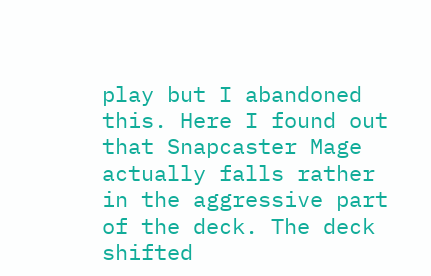play but I abandoned this. Here I found out that Snapcaster Mage actually falls rather in the aggressive part of the deck. The deck shifted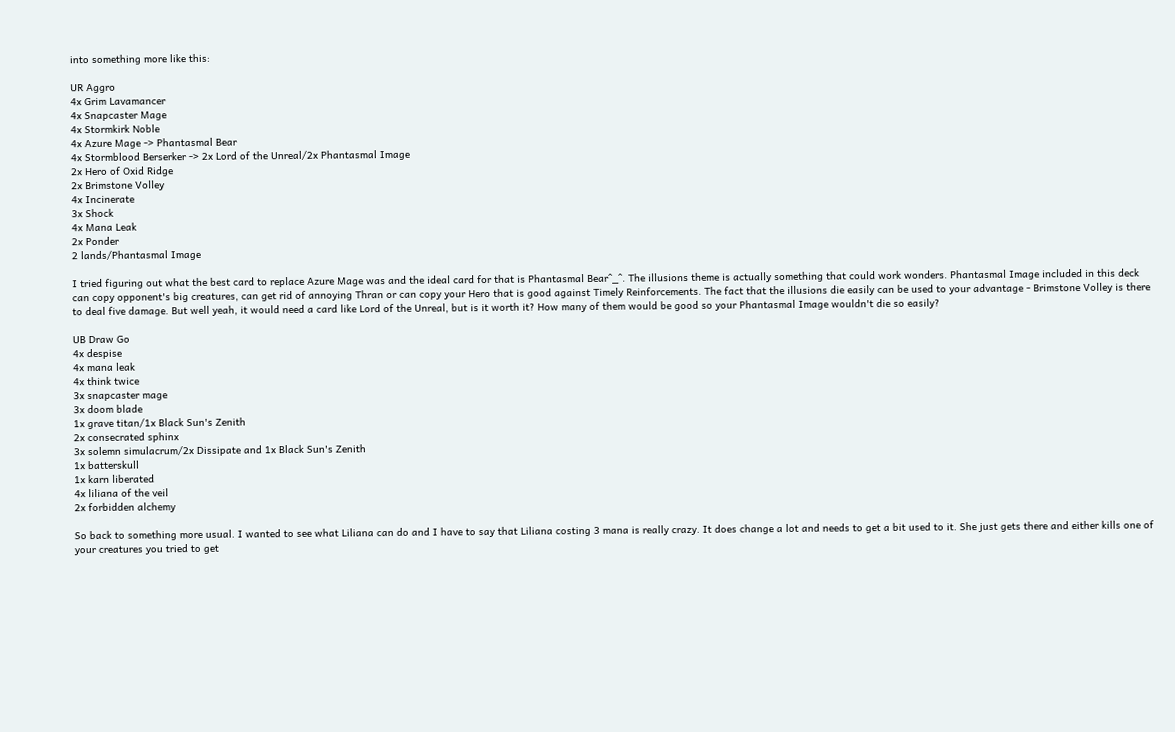into something more like this:

UR Aggro
4x Grim Lavamancer
4x Snapcaster Mage
4x Stormkirk Noble
4x Azure Mage -> Phantasmal Bear
4x Stormblood Berserker -> 2x Lord of the Unreal/2x Phantasmal Image
2x Hero of Oxid Ridge
2x Brimstone Volley
4x Incinerate
3x Shock
4x Mana Leak
2x Ponder
2 lands/Phantasmal Image

I tried figuring out what the best card to replace Azure Mage was and the ideal card for that is Phantasmal Bear^_^. The illusions theme is actually something that could work wonders. Phantasmal Image included in this deck can copy opponent's big creatures, can get rid of annoying Thran or can copy your Hero that is good against Timely Reinforcements. The fact that the illusions die easily can be used to your advantage - Brimstone Volley is there to deal five damage. But well yeah, it would need a card like Lord of the Unreal, but is it worth it? How many of them would be good so your Phantasmal Image wouldn't die so easily?

UB Draw Go
4x despise
4x mana leak
4x think twice
3x snapcaster mage
3x doom blade
1x grave titan/1x Black Sun's Zenith
2x consecrated sphinx
3x solemn simulacrum/2x Dissipate and 1x Black Sun's Zenith
1x batterskull
1x karn liberated
4x liliana of the veil
2x forbidden alchemy

So back to something more usual. I wanted to see what Liliana can do and I have to say that Liliana costing 3 mana is really crazy. It does change a lot and needs to get a bit used to it. She just gets there and either kills one of your creatures you tried to get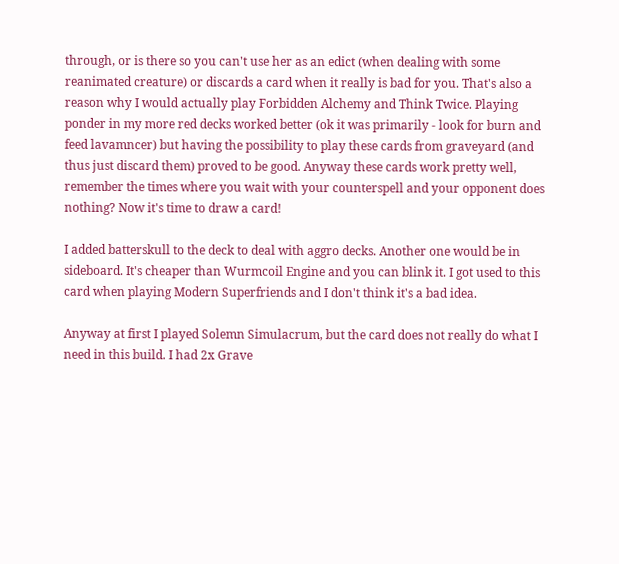through, or is there so you can't use her as an edict (when dealing with some reanimated creature) or discards a card when it really is bad for you. That's also a reason why I would actually play Forbidden Alchemy and Think Twice. Playing ponder in my more red decks worked better (ok it was primarily - look for burn and feed lavamncer) but having the possibility to play these cards from graveyard (and thus just discard them) proved to be good. Anyway these cards work pretty well, remember the times where you wait with your counterspell and your opponent does nothing? Now it's time to draw a card!

I added batterskull to the deck to deal with aggro decks. Another one would be in sideboard. It's cheaper than Wurmcoil Engine and you can blink it. I got used to this card when playing Modern Superfriends and I don't think it's a bad idea.

Anyway at first I played Solemn Simulacrum, but the card does not really do what I need in this build. I had 2x Grave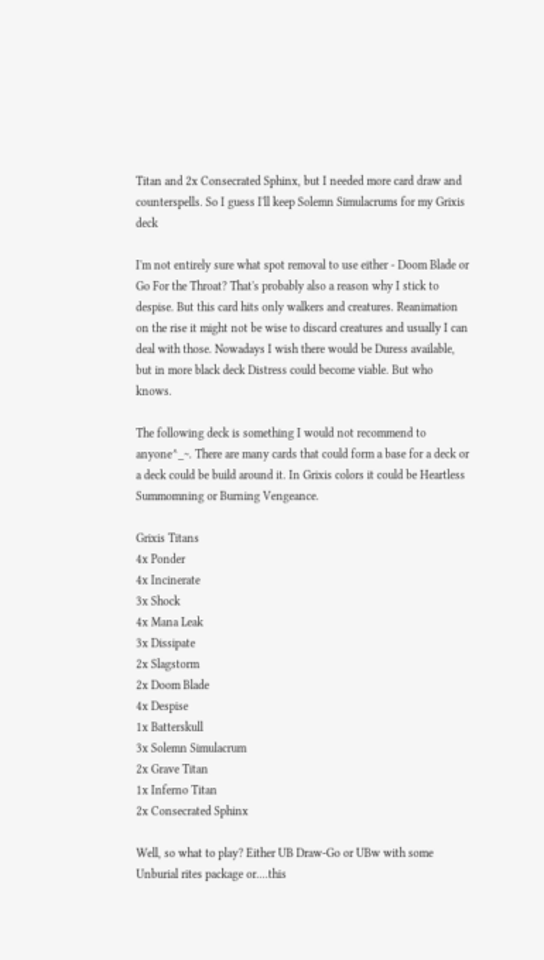Titan and 2x Consecrated Sphinx, but I needed more card draw and counterspells. So I guess I'll keep Solemn Simulacrums for my Grixis deck

I'm not entirely sure what spot removal to use either - Doom Blade or Go For the Throat? That's probably also a reason why I stick to despise. But this card hits only walkers and creatures. Reanimation on the rise it might not be wise to discard creatures and usually I can deal with those. Nowadays I wish there would be Duress available, but in more black deck Distress could become viable. But who knows.

The following deck is something I would not recommend to anyone^_~. There are many cards that could form a base for a deck or a deck could be build around it. In Grixis colors it could be Heartless Summomning or Burning Vengeance.

Grixis Titans
4x Ponder
4x Incinerate
3x Shock
4x Mana Leak
3x Dissipate
2x Slagstorm
2x Doom Blade
4x Despise
1x Batterskull
3x Solemn Simulacrum
2x Grave Titan
1x Inferno Titan
2x Consecrated Sphinx

Well, so what to play? Either UB Draw-Go or UBw with some Unburial rites package or....this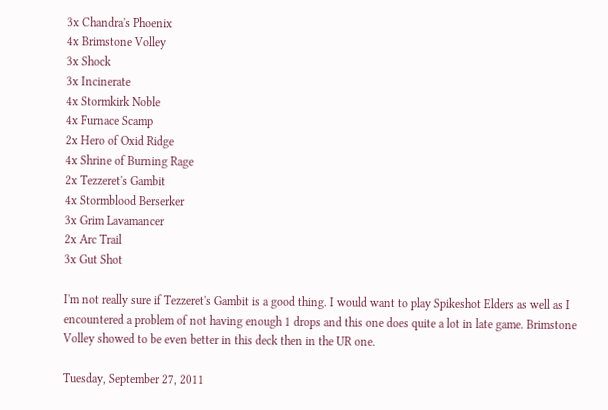3x Chandra's Phoenix
4x Brimstone Volley
3x Shock
3x Incinerate
4x Stormkirk Noble
4x Furnace Scamp
2x Hero of Oxid Ridge
4x Shrine of Burning Rage
2x Tezzeret's Gambit
4x Stormblood Berserker
3x Grim Lavamancer
2x Arc Trail
3x Gut Shot

I'm not really sure if Tezzeret's Gambit is a good thing. I would want to play Spikeshot Elders as well as I encountered a problem of not having enough 1 drops and this one does quite a lot in late game. Brimstone Volley showed to be even better in this deck then in the UR one.

Tuesday, September 27, 2011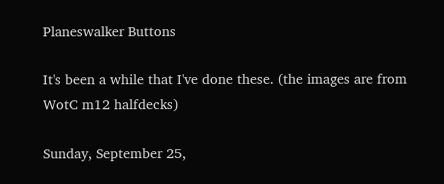Planeswalker Buttons

It's been a while that I've done these. (the images are from WotC m12 halfdecks)

Sunday, September 25,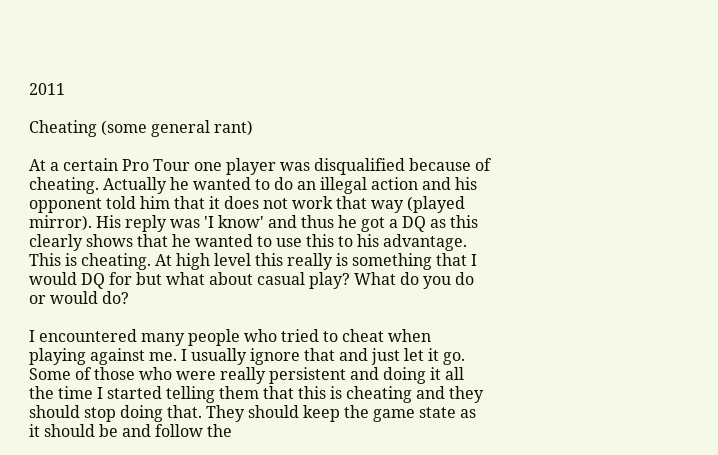2011

Cheating (some general rant)

At a certain Pro Tour one player was disqualified because of cheating. Actually he wanted to do an illegal action and his opponent told him that it does not work that way (played mirror). His reply was 'I know' and thus he got a DQ as this clearly shows that he wanted to use this to his advantage. This is cheating. At high level this really is something that I would DQ for but what about casual play? What do you do or would do?

I encountered many people who tried to cheat when playing against me. I usually ignore that and just let it go. Some of those who were really persistent and doing it all the time I started telling them that this is cheating and they should stop doing that. They should keep the game state as it should be and follow the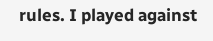rules. I played against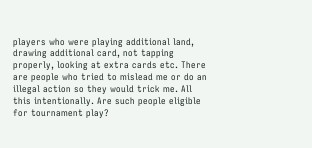players who were playing additional land, drawing additional card, not tapping properly, looking at extra cards etc. There are people who tried to mislead me or do an illegal action so they would trick me. All this intentionally. Are such people eligible for tournament play?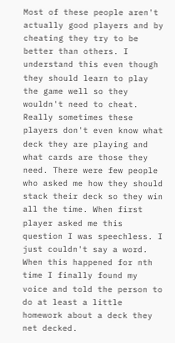Most of these people aren't actually good players and by cheating they try to be better than others. I understand this even though they should learn to play the game well so they wouldn't need to cheat.
Really sometimes these players don't even know what deck they are playing and what cards are those they need. There were few people who asked me how they should stack their deck so they win all the time. When first player asked me this question I was speechless. I just couldn't say a word. When this happened for nth time I finally found my voice and told the person to do at least a little homework about a deck they net decked.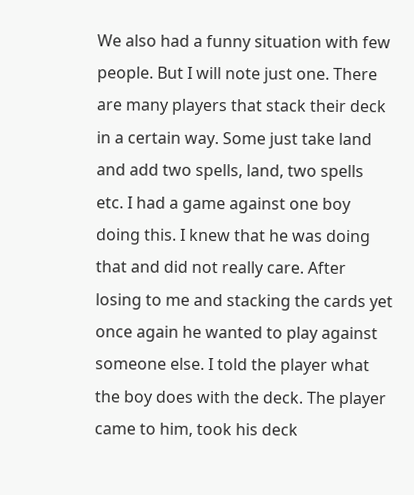We also had a funny situation with few people. But I will note just one. There are many players that stack their deck in a certain way. Some just take land and add two spells, land, two spells etc. I had a game against one boy doing this. I knew that he was doing that and did not really care. After losing to me and stacking the cards yet once again he wanted to play against someone else. I told the player what the boy does with the deck. The player came to him, took his deck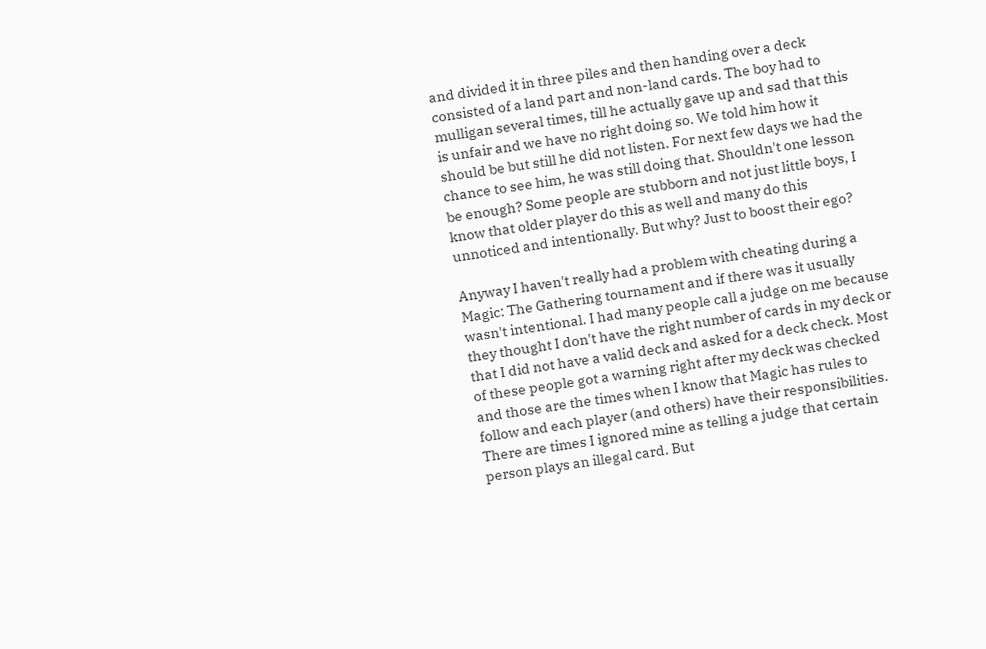and divided it in three piles and then handing over a deck consisted of a land part and non-land cards. The boy had to mulligan several times, till he actually gave up and sad that this is unfair and we have no right doing so. We told him how it should be but still he did not listen. For next few days we had the chance to see him, he was still doing that. Shouldn't one lesson be enough? Some people are stubborn and not just little boys, I know that older player do this as well and many do this unnoticed and intentionally. But why? Just to boost their ego?

Anyway I haven't really had a problem with cheating during a Magic: The Gathering tournament and if there was it usually wasn't intentional. I had many people call a judge on me because they thought I don't have the right number of cards in my deck or that I did not have a valid deck and asked for a deck check. Most of these people got a warning right after my deck was checked and those are the times when I know that Magic has rules to follow and each player (and others) have their responsibilities. There are times I ignored mine as telling a judge that certain person plays an illegal card. But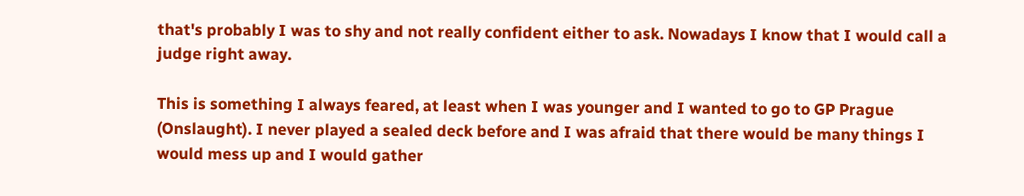that's probably I was to shy and not really confident either to ask. Nowadays I know that I would call a judge right away.

This is something I always feared, at least when I was younger and I wanted to go to GP Prague (Onslaught). I never played a sealed deck before and I was afraid that there would be many things I would mess up and I would gather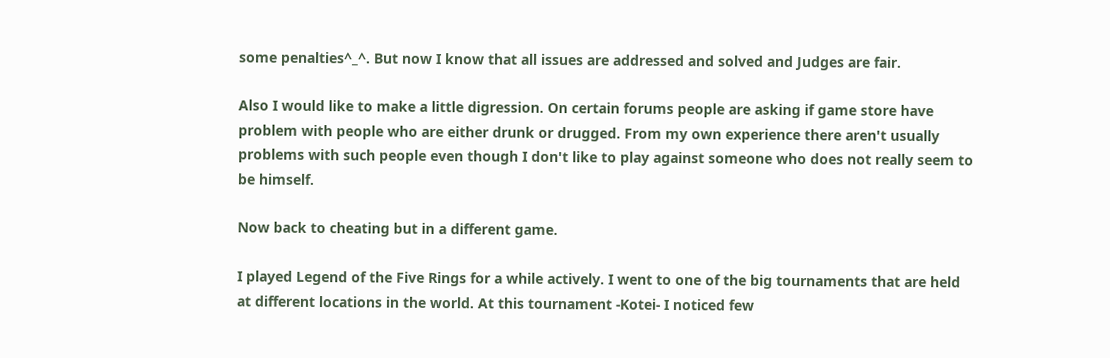some penalties^_^. But now I know that all issues are addressed and solved and Judges are fair.

Also I would like to make a little digression. On certain forums people are asking if game store have problem with people who are either drunk or drugged. From my own experience there aren't usually problems with such people even though I don't like to play against someone who does not really seem to be himself.

Now back to cheating but in a different game.

I played Legend of the Five Rings for a while actively. I went to one of the big tournaments that are held at different locations in the world. At this tournament -Kotei- I noticed few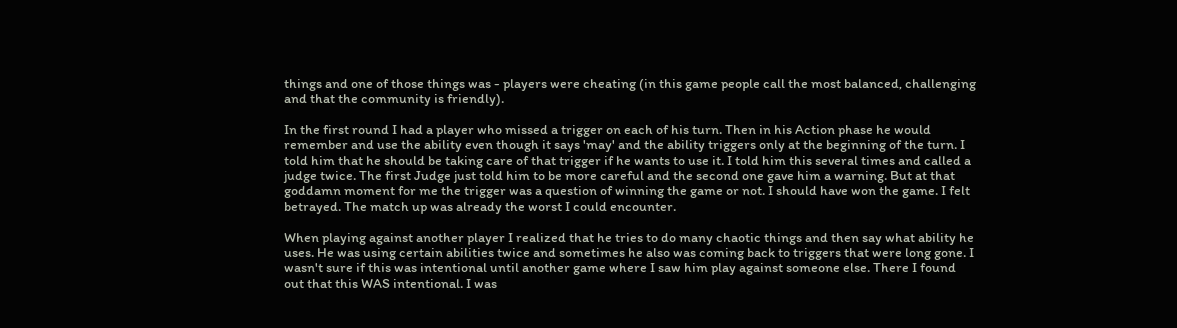things and one of those things was - players were cheating (in this game people call the most balanced, challenging and that the community is friendly).

In the first round I had a player who missed a trigger on each of his turn. Then in his Action phase he would remember and use the ability even though it says 'may' and the ability triggers only at the beginning of the turn. I told him that he should be taking care of that trigger if he wants to use it. I told him this several times and called a judge twice. The first Judge just told him to be more careful and the second one gave him a warning. But at that goddamn moment for me the trigger was a question of winning the game or not. I should have won the game. I felt betrayed. The match up was already the worst I could encounter.

When playing against another player I realized that he tries to do many chaotic things and then say what ability he uses. He was using certain abilities twice and sometimes he also was coming back to triggers that were long gone. I wasn't sure if this was intentional until another game where I saw him play against someone else. There I found out that this WAS intentional. I was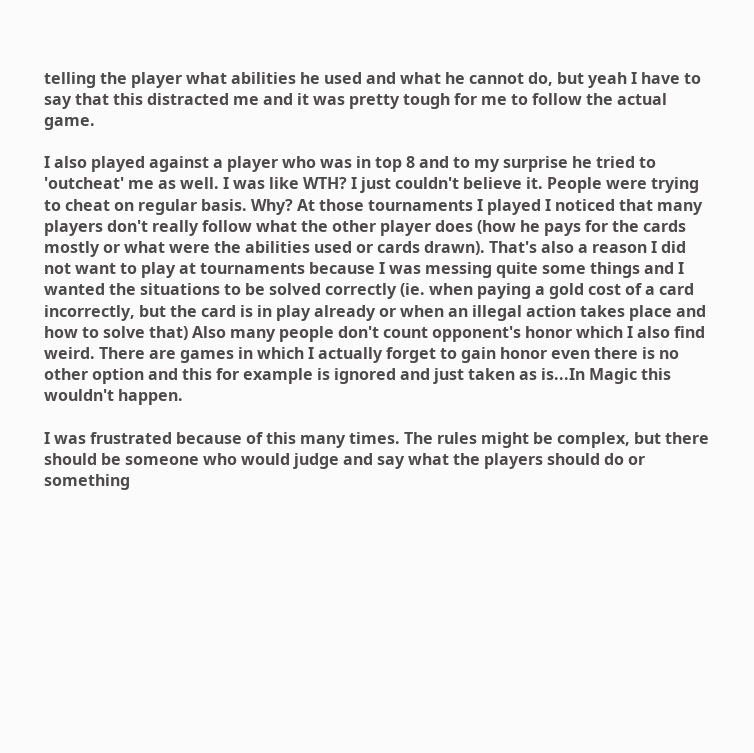telling the player what abilities he used and what he cannot do, but yeah I have to say that this distracted me and it was pretty tough for me to follow the actual game.

I also played against a player who was in top 8 and to my surprise he tried to 'outcheat' me as well. I was like WTH? I just couldn't believe it. People were trying to cheat on regular basis. Why? At those tournaments I played I noticed that many players don't really follow what the other player does (how he pays for the cards mostly or what were the abilities used or cards drawn). That's also a reason I did not want to play at tournaments because I was messing quite some things and I wanted the situations to be solved correctly (ie. when paying a gold cost of a card incorrectly, but the card is in play already or when an illegal action takes place and how to solve that) Also many people don't count opponent's honor which I also find weird. There are games in which I actually forget to gain honor even there is no other option and this for example is ignored and just taken as is...In Magic this wouldn't happen.

I was frustrated because of this many times. The rules might be complex, but there should be someone who would judge and say what the players should do or something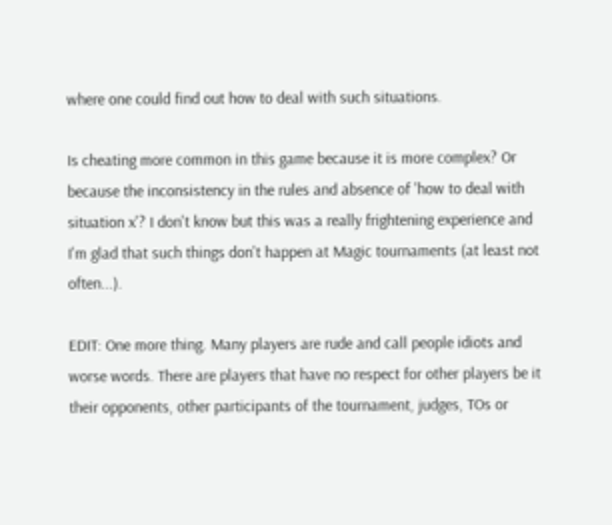where one could find out how to deal with such situations.

Is cheating more common in this game because it is more complex? Or because the inconsistency in the rules and absence of 'how to deal with situation x'? I don't know but this was a really frightening experience and I'm glad that such things don't happen at Magic tournaments (at least not often...).

EDIT: One more thing. Many players are rude and call people idiots and worse words. There are players that have no respect for other players be it their opponents, other participants of the tournament, judges, TOs or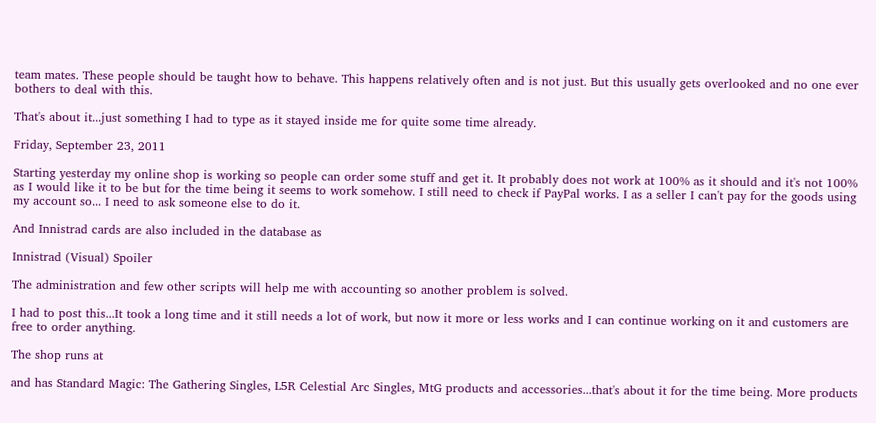team mates. These people should be taught how to behave. This happens relatively often and is not just. But this usually gets overlooked and no one ever bothers to deal with this.

That's about it...just something I had to type as it stayed inside me for quite some time already.

Friday, September 23, 2011

Starting yesterday my online shop is working so people can order some stuff and get it. It probably does not work at 100% as it should and it's not 100% as I would like it to be but for the time being it seems to work somehow. I still need to check if PayPal works. I as a seller I can't pay for the goods using my account so... I need to ask someone else to do it.

And Innistrad cards are also included in the database as

Innistrad (Visual) Spoiler

The administration and few other scripts will help me with accounting so another problem is solved.

I had to post this...It took a long time and it still needs a lot of work, but now it more or less works and I can continue working on it and customers are free to order anything.

The shop runs at

and has Standard Magic: The Gathering Singles, L5R Celestial Arc Singles, MtG products and accessories...that's about it for the time being. More products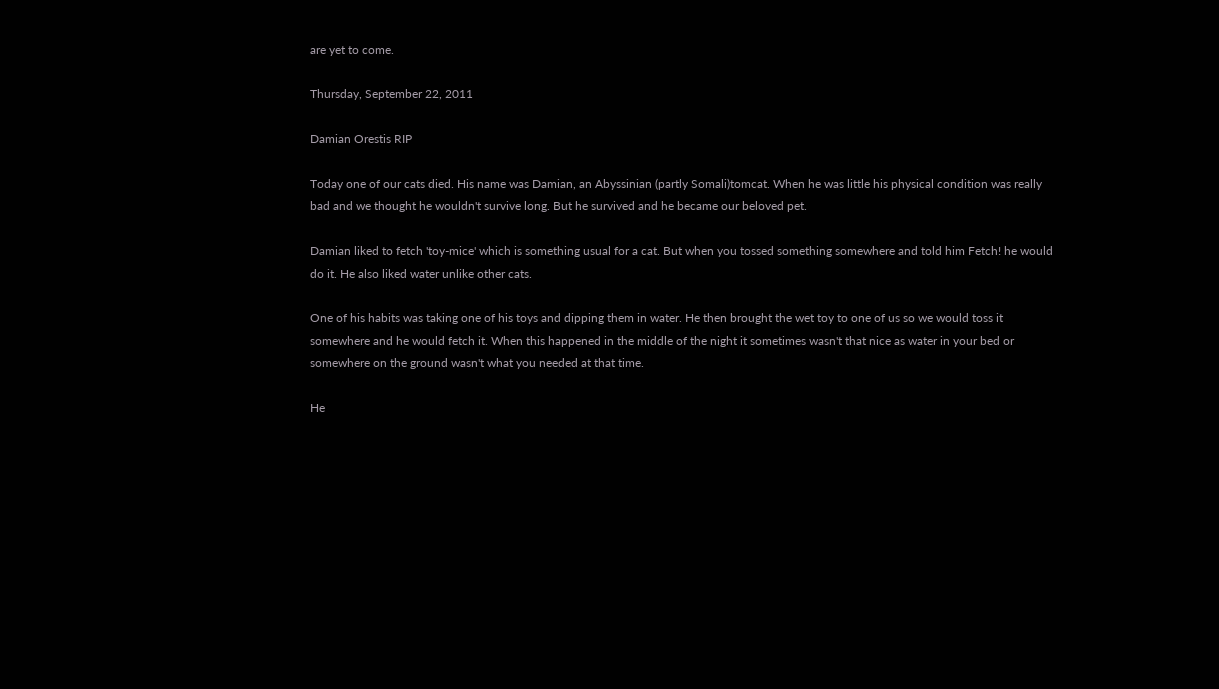are yet to come.

Thursday, September 22, 2011

Damian Orestis RIP

Today one of our cats died. His name was Damian, an Abyssinian (partly Somali)tomcat. When he was little his physical condition was really bad and we thought he wouldn't survive long. But he survived and he became our beloved pet.

Damian liked to fetch 'toy-mice' which is something usual for a cat. But when you tossed something somewhere and told him Fetch! he would do it. He also liked water unlike other cats.

One of his habits was taking one of his toys and dipping them in water. He then brought the wet toy to one of us so we would toss it somewhere and he would fetch it. When this happened in the middle of the night it sometimes wasn't that nice as water in your bed or somewhere on the ground wasn't what you needed at that time.

He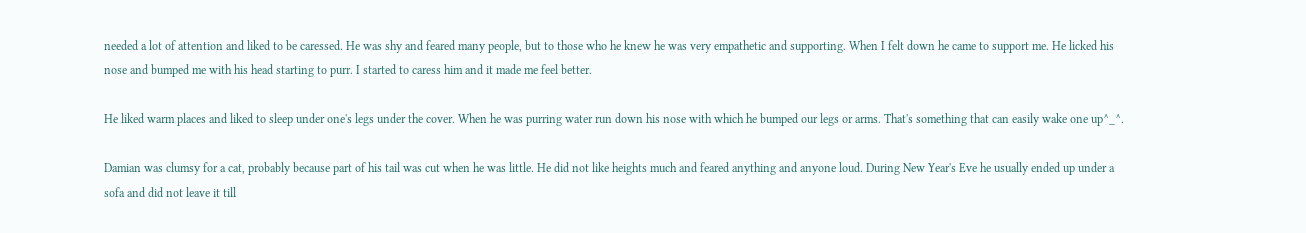needed a lot of attention and liked to be caressed. He was shy and feared many people, but to those who he knew he was very empathetic and supporting. When I felt down he came to support me. He licked his nose and bumped me with his head starting to purr. I started to caress him and it made me feel better.

He liked warm places and liked to sleep under one's legs under the cover. When he was purring water run down his nose with which he bumped our legs or arms. That's something that can easily wake one up^_^.

Damian was clumsy for a cat, probably because part of his tail was cut when he was little. He did not like heights much and feared anything and anyone loud. During New Year's Eve he usually ended up under a sofa and did not leave it till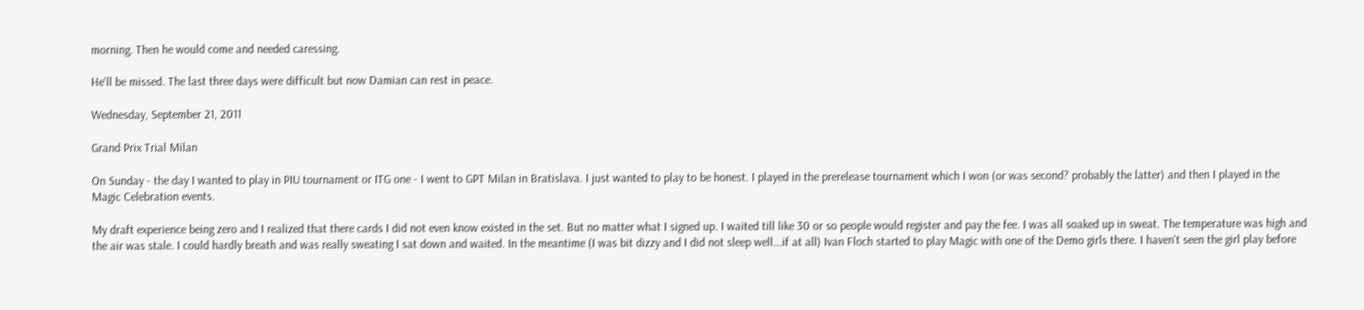morning. Then he would come and needed caressing.

He'll be missed. The last three days were difficult but now Damian can rest in peace.

Wednesday, September 21, 2011

Grand Prix Trial Milan

On Sunday - the day I wanted to play in PIU tournament or ITG one - I went to GPT Milan in Bratislava. I just wanted to play to be honest. I played in the prerelease tournament which I won (or was second? probably the latter) and then I played in the Magic Celebration events.

My draft experience being zero and I realized that there cards I did not even know existed in the set. But no matter what I signed up. I waited till like 30 or so people would register and pay the fee. I was all soaked up in sweat. The temperature was high and the air was stale. I could hardly breath and was really sweating I sat down and waited. In the meantime (I was bit dizzy and I did not sleep well...if at all) Ivan Floch started to play Magic with one of the Demo girls there. I haven't seen the girl play before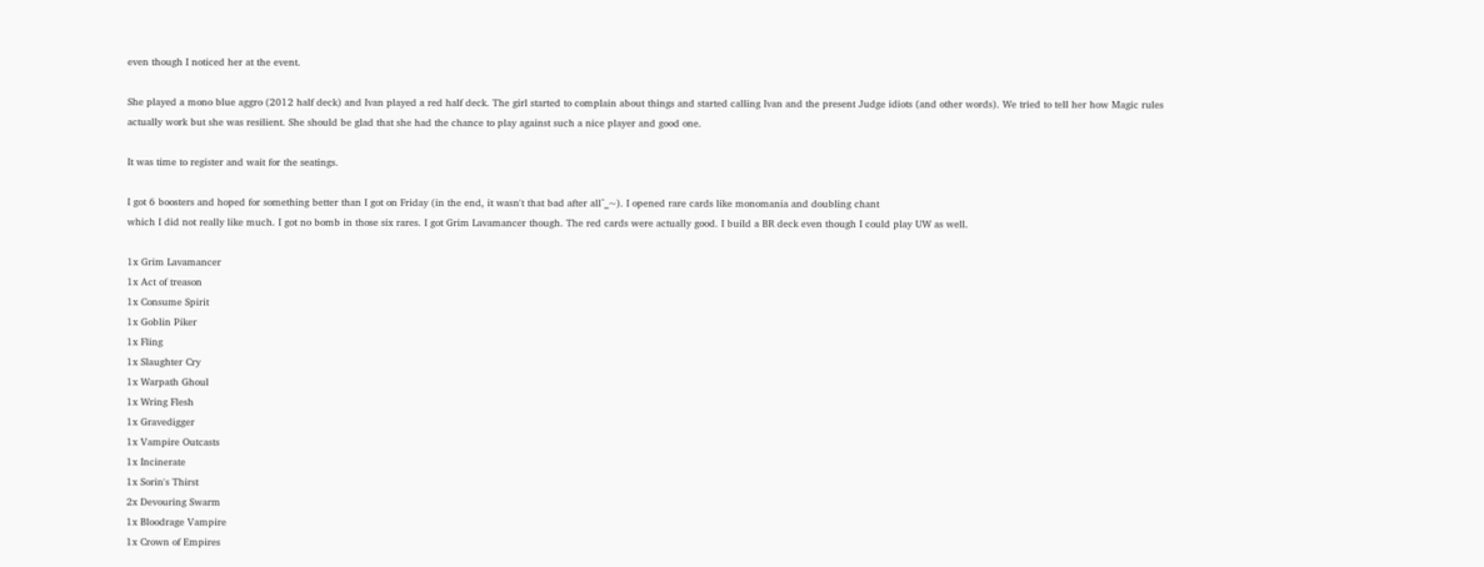even though I noticed her at the event.

She played a mono blue aggro (2012 half deck) and Ivan played a red half deck. The girl started to complain about things and started calling Ivan and the present Judge idiots (and other words). We tried to tell her how Magic rules actually work but she was resilient. She should be glad that she had the chance to play against such a nice player and good one.

It was time to register and wait for the seatings.

I got 6 boosters and hoped for something better than I got on Friday (in the end, it wasn't that bad after all^_~). I opened rare cards like monomania and doubling chant
which I did not really like much. I got no bomb in those six rares. I got Grim Lavamancer though. The red cards were actually good. I build a BR deck even though I could play UW as well.

1x Grim Lavamancer
1x Act of treason
1x Consume Spirit
1x Goblin Piker
1x Fling
1x Slaughter Cry
1x Warpath Ghoul
1x Wring Flesh
1x Gravedigger
1x Vampire Outcasts
1x Incinerate
1x Sorin's Thirst
2x Devouring Swarm
1x Bloodrage Vampire
1x Crown of Empires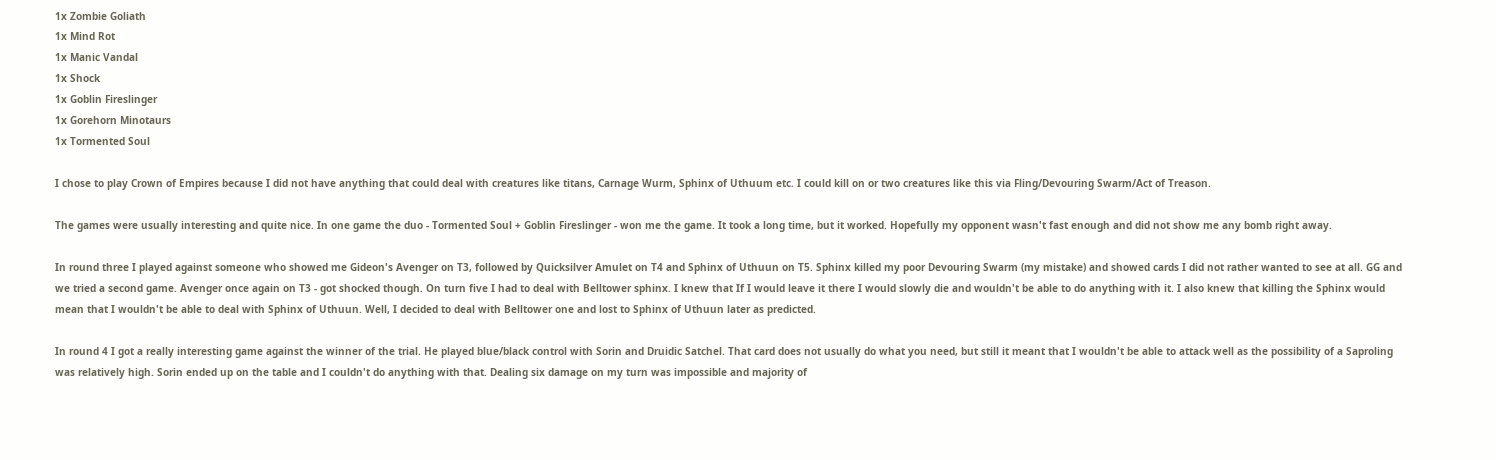1x Zombie Goliath
1x Mind Rot
1x Manic Vandal
1x Shock
1x Goblin Fireslinger
1x Gorehorn Minotaurs
1x Tormented Soul

I chose to play Crown of Empires because I did not have anything that could deal with creatures like titans, Carnage Wurm, Sphinx of Uthuum etc. I could kill on or two creatures like this via Fling/Devouring Swarm/Act of Treason.

The games were usually interesting and quite nice. In one game the duo - Tormented Soul + Goblin Fireslinger - won me the game. It took a long time, but it worked. Hopefully my opponent wasn't fast enough and did not show me any bomb right away.

In round three I played against someone who showed me Gideon's Avenger on T3, followed by Quicksilver Amulet on T4 and Sphinx of Uthuun on T5. Sphinx killed my poor Devouring Swarm (my mistake) and showed cards I did not rather wanted to see at all. GG and we tried a second game. Avenger once again on T3 - got shocked though. On turn five I had to deal with Belltower sphinx. I knew that If I would leave it there I would slowly die and wouldn't be able to do anything with it. I also knew that killing the Sphinx would mean that I wouldn't be able to deal with Sphinx of Uthuun. Well, I decided to deal with Belltower one and lost to Sphinx of Uthuun later as predicted.

In round 4 I got a really interesting game against the winner of the trial. He played blue/black control with Sorin and Druidic Satchel. That card does not usually do what you need, but still it meant that I wouldn't be able to attack well as the possibility of a Saproling was relatively high. Sorin ended up on the table and I couldn't do anything with that. Dealing six damage on my turn was impossible and majority of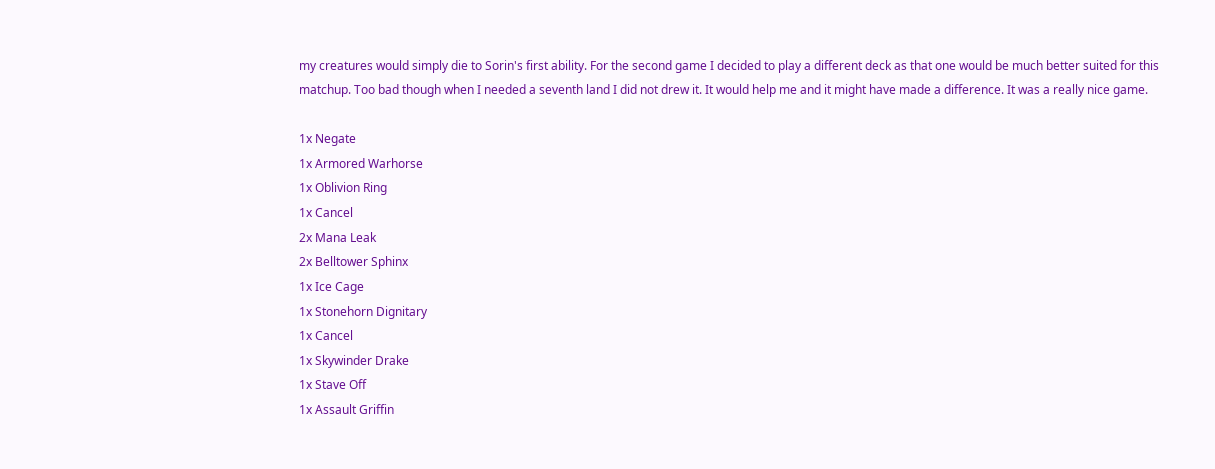my creatures would simply die to Sorin's first ability. For the second game I decided to play a different deck as that one would be much better suited for this matchup. Too bad though when I needed a seventh land I did not drew it. It would help me and it might have made a difference. It was a really nice game.

1x Negate
1x Armored Warhorse
1x Oblivion Ring
1x Cancel
2x Mana Leak
2x Belltower Sphinx
1x Ice Cage
1x Stonehorn Dignitary
1x Cancel
1x Skywinder Drake
1x Stave Off
1x Assault Griffin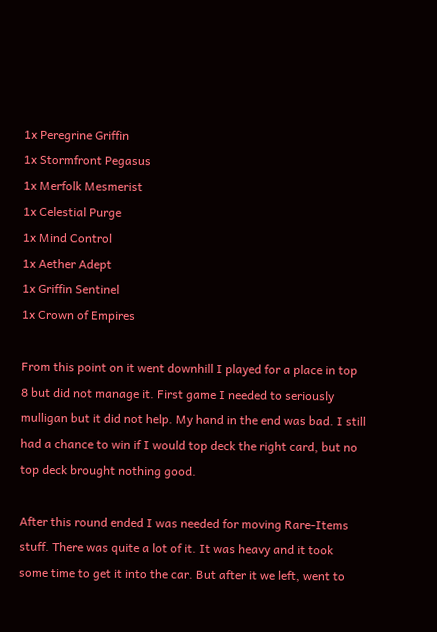1x Peregrine Griffin
1x Stormfront Pegasus
1x Merfolk Mesmerist
1x Celestial Purge
1x Mind Control
1x Aether Adept
1x Griffin Sentinel
1x Crown of Empires

From this point on it went downhill I played for a place in top 8 but did not manage it. First game I needed to seriously mulligan but it did not help. My hand in the end was bad. I still had a chance to win if I would top deck the right card, but no top deck brought nothing good.

After this round ended I was needed for moving Rare-Items stuff. There was quite a lot of it. It was heavy and it took some time to get it into the car. But after it we left, went to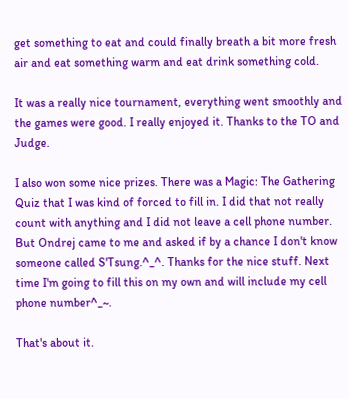get something to eat and could finally breath a bit more fresh air and eat something warm and eat drink something cold.

It was a really nice tournament, everything went smoothly and the games were good. I really enjoyed it. Thanks to the TO and Judge.

I also won some nice prizes. There was a Magic: The Gathering Quiz that I was kind of forced to fill in. I did that not really count with anything and I did not leave a cell phone number. But Ondrej came to me and asked if by a chance I don't know someone called S'Tsung.^_^. Thanks for the nice stuff. Next time I'm going to fill this on my own and will include my cell phone number^_~.

That's about it.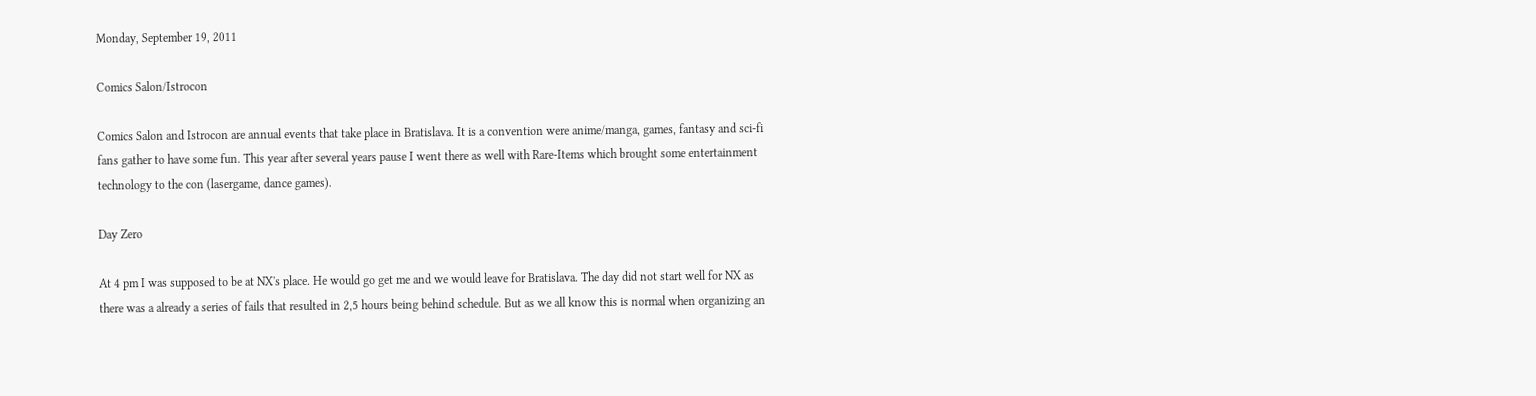Monday, September 19, 2011

Comics Salon/Istrocon

Comics Salon and Istrocon are annual events that take place in Bratislava. It is a convention were anime/manga, games, fantasy and sci-fi fans gather to have some fun. This year after several years pause I went there as well with Rare-Items which brought some entertainment technology to the con (lasergame, dance games).

Day Zero

At 4 pm I was supposed to be at NX's place. He would go get me and we would leave for Bratislava. The day did not start well for NX as there was a already a series of fails that resulted in 2,5 hours being behind schedule. But as we all know this is normal when organizing an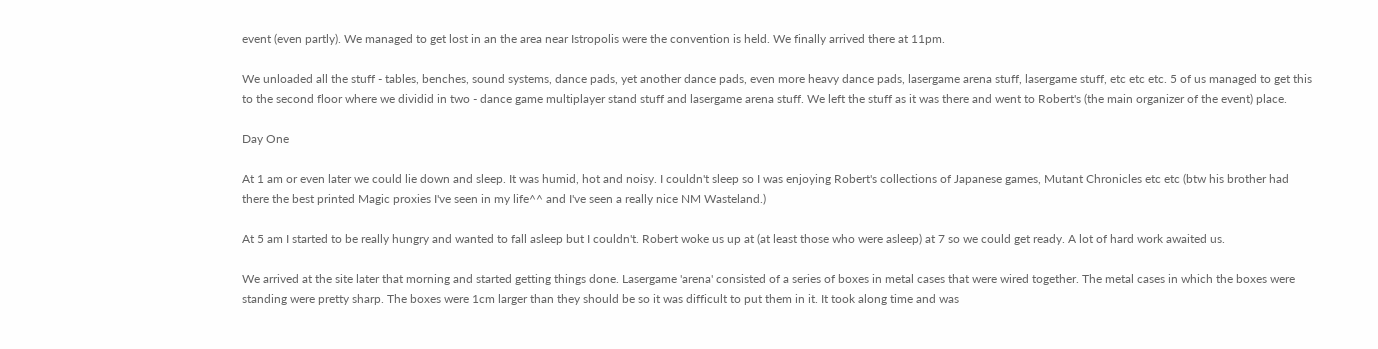event (even partly). We managed to get lost in an the area near Istropolis were the convention is held. We finally arrived there at 11pm.

We unloaded all the stuff - tables, benches, sound systems, dance pads, yet another dance pads, even more heavy dance pads, lasergame arena stuff, lasergame stuff, etc etc etc. 5 of us managed to get this to the second floor where we dividid in two - dance game multiplayer stand stuff and lasergame arena stuff. We left the stuff as it was there and went to Robert's (the main organizer of the event) place.

Day One

At 1 am or even later we could lie down and sleep. It was humid, hot and noisy. I couldn't sleep so I was enjoying Robert's collections of Japanese games, Mutant Chronicles etc etc (btw his brother had there the best printed Magic proxies I've seen in my life^^ and I've seen a really nice NM Wasteland.)

At 5 am I started to be really hungry and wanted to fall asleep but I couldn't. Robert woke us up at (at least those who were asleep) at 7 so we could get ready. A lot of hard work awaited us.

We arrived at the site later that morning and started getting things done. Lasergame 'arena' consisted of a series of boxes in metal cases that were wired together. The metal cases in which the boxes were standing were pretty sharp. The boxes were 1cm larger than they should be so it was difficult to put them in it. It took along time and was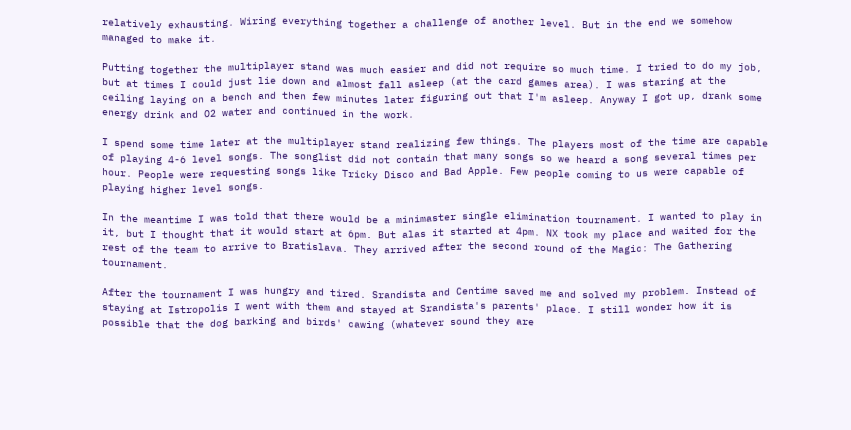relatively exhausting. Wiring everything together a challenge of another level. But in the end we somehow managed to make it.

Putting together the multiplayer stand was much easier and did not require so much time. I tried to do my job, but at times I could just lie down and almost fall asleep (at the card games area). I was staring at the ceiling laying on a bench and then few minutes later figuring out that I'm asleep. Anyway I got up, drank some energy drink and O2 water and continued in the work.

I spend some time later at the multiplayer stand realizing few things. The players most of the time are capable of playing 4-6 level songs. The songlist did not contain that many songs so we heard a song several times per hour. People were requesting songs like Tricky Disco and Bad Apple. Few people coming to us were capable of playing higher level songs.

In the meantime I was told that there would be a minimaster single elimination tournament. I wanted to play in it, but I thought that it would start at 6pm. But alas it started at 4pm. NX took my place and waited for the rest of the team to arrive to Bratislava. They arrived after the second round of the Magic: The Gathering tournament.

After the tournament I was hungry and tired. Srandista and Centime saved me and solved my problem. Instead of staying at Istropolis I went with them and stayed at Srandista's parents' place. I still wonder how it is possible that the dog barking and birds' cawing (whatever sound they are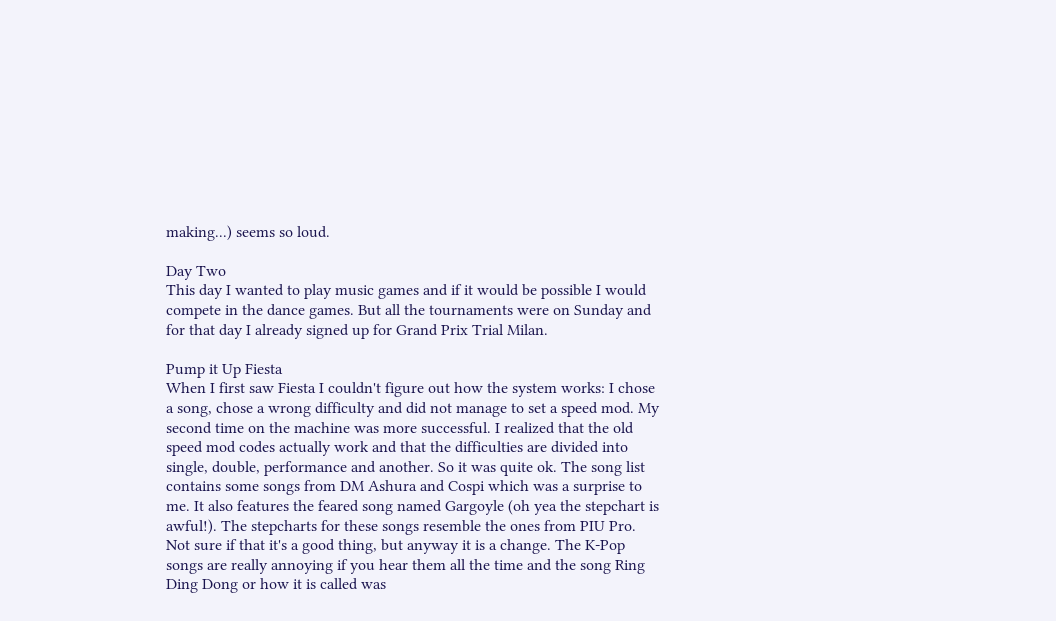making...) seems so loud.

Day Two
This day I wanted to play music games and if it would be possible I would compete in the dance games. But all the tournaments were on Sunday and for that day I already signed up for Grand Prix Trial Milan.

Pump it Up Fiesta
When I first saw Fiesta I couldn't figure out how the system works: I chose a song, chose a wrong difficulty and did not manage to set a speed mod. My second time on the machine was more successful. I realized that the old speed mod codes actually work and that the difficulties are divided into single, double, performance and another. So it was quite ok. The song list contains some songs from DM Ashura and Cospi which was a surprise to me. It also features the feared song named Gargoyle (oh yea the stepchart is awful!). The stepcharts for these songs resemble the ones from PIU Pro. Not sure if that it's a good thing, but anyway it is a change. The K-Pop songs are really annoying if you hear them all the time and the song Ring Ding Dong or how it is called was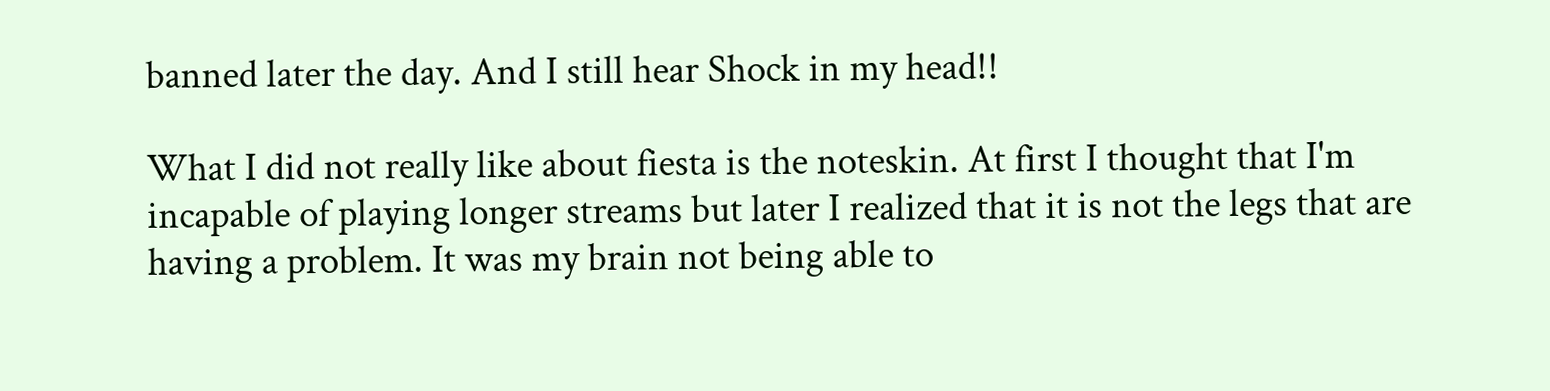banned later the day. And I still hear Shock in my head!!

What I did not really like about fiesta is the noteskin. At first I thought that I'm incapable of playing longer streams but later I realized that it is not the legs that are having a problem. It was my brain not being able to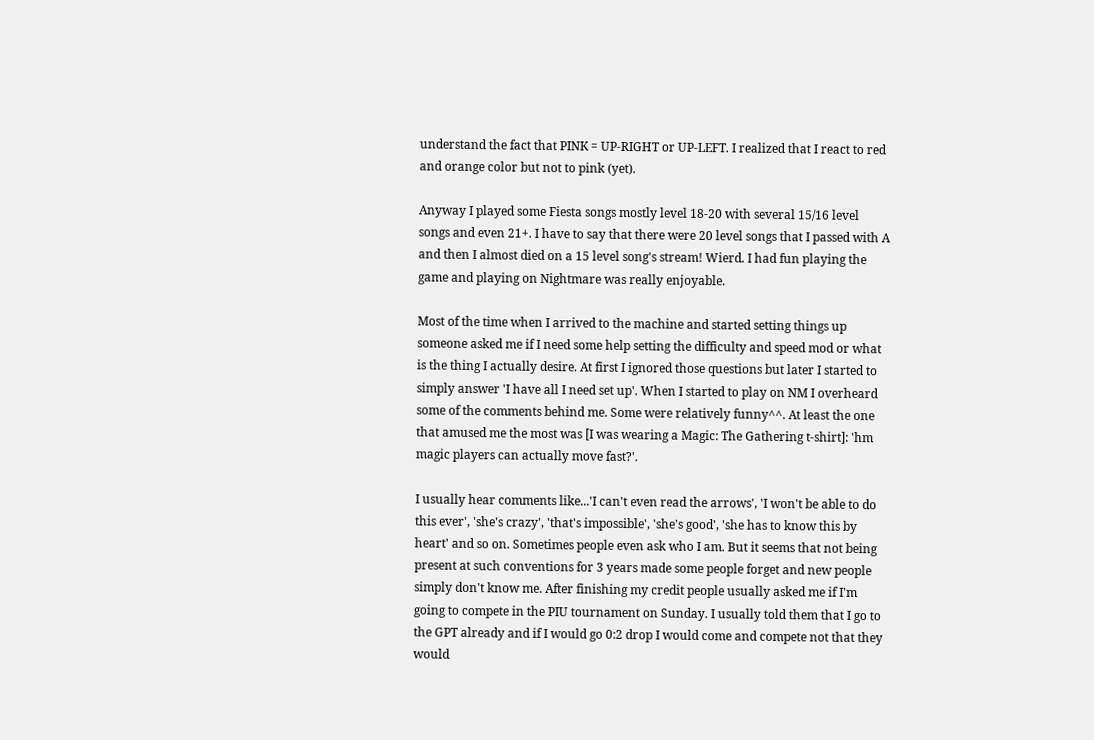understand the fact that PINK = UP-RIGHT or UP-LEFT. I realized that I react to red and orange color but not to pink (yet).

Anyway I played some Fiesta songs mostly level 18-20 with several 15/16 level songs and even 21+. I have to say that there were 20 level songs that I passed with A and then I almost died on a 15 level song's stream! Wierd. I had fun playing the game and playing on Nightmare was really enjoyable.

Most of the time when I arrived to the machine and started setting things up someone asked me if I need some help setting the difficulty and speed mod or what is the thing I actually desire. At first I ignored those questions but later I started to simply answer 'I have all I need set up'. When I started to play on NM I overheard some of the comments behind me. Some were relatively funny^^. At least the one that amused me the most was [I was wearing a Magic: The Gathering t-shirt]: 'hm magic players can actually move fast?'.

I usually hear comments like...'I can't even read the arrows', 'I won't be able to do this ever', 'she's crazy', 'that's impossible', 'she's good', 'she has to know this by heart' and so on. Sometimes people even ask who I am. But it seems that not being present at such conventions for 3 years made some people forget and new people simply don't know me. After finishing my credit people usually asked me if I'm going to compete in the PIU tournament on Sunday. I usually told them that I go to the GPT already and if I would go 0:2 drop I would come and compete not that they would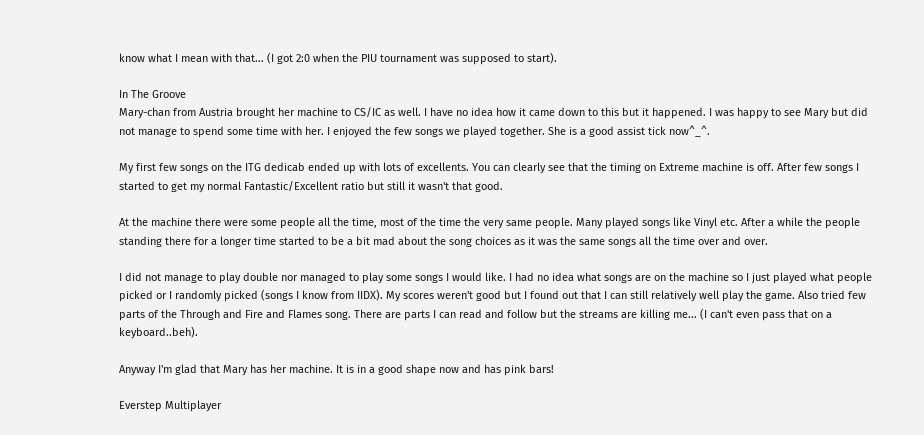know what I mean with that... (I got 2:0 when the PIU tournament was supposed to start).

In The Groove
Mary-chan from Austria brought her machine to CS/IC as well. I have no idea how it came down to this but it happened. I was happy to see Mary but did not manage to spend some time with her. I enjoyed the few songs we played together. She is a good assist tick now^_^.

My first few songs on the ITG dedicab ended up with lots of excellents. You can clearly see that the timing on Extreme machine is off. After few songs I started to get my normal Fantastic/Excellent ratio but still it wasn't that good.

At the machine there were some people all the time, most of the time the very same people. Many played songs like Vinyl etc. After a while the people standing there for a longer time started to be a bit mad about the song choices as it was the same songs all the time over and over.

I did not manage to play double nor managed to play some songs I would like. I had no idea what songs are on the machine so I just played what people picked or I randomly picked (songs I know from IIDX). My scores weren't good but I found out that I can still relatively well play the game. Also tried few parts of the Through and Fire and Flames song. There are parts I can read and follow but the streams are killing me... (I can't even pass that on a keyboard..beh).

Anyway I'm glad that Mary has her machine. It is in a good shape now and has pink bars!

Everstep Multiplayer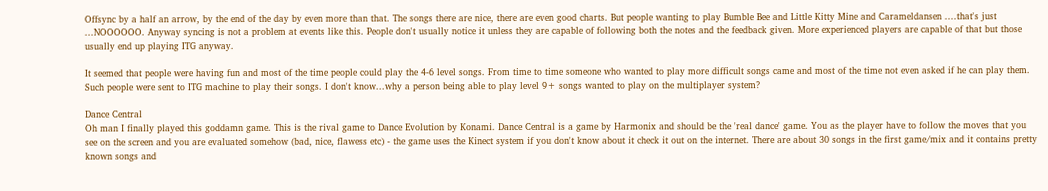Offsync by a half an arrow, by the end of the day by even more than that. The songs there are nice, there are even good charts. But people wanting to play Bumble Bee and Little Kitty Mine and Carameldansen ....that's just ...NOOOOOO. Anyway syncing is not a problem at events like this. People don't usually notice it unless they are capable of following both the notes and the feedback given. More experienced players are capable of that but those usually end up playing ITG anyway.

It seemed that people were having fun and most of the time people could play the 4-6 level songs. From time to time someone who wanted to play more difficult songs came and most of the time not even asked if he can play them. Such people were sent to ITG machine to play their songs. I don't know...why a person being able to play level 9+ songs wanted to play on the multiplayer system?

Dance Central
Oh man I finally played this goddamn game. This is the rival game to Dance Evolution by Konami. Dance Central is a game by Harmonix and should be the 'real dance' game. You as the player have to follow the moves that you see on the screen and you are evaluated somehow (bad, nice, flawess etc) - the game uses the Kinect system if you don't know about it check it out on the internet. There are about 30 songs in the first game/mix and it contains pretty known songs and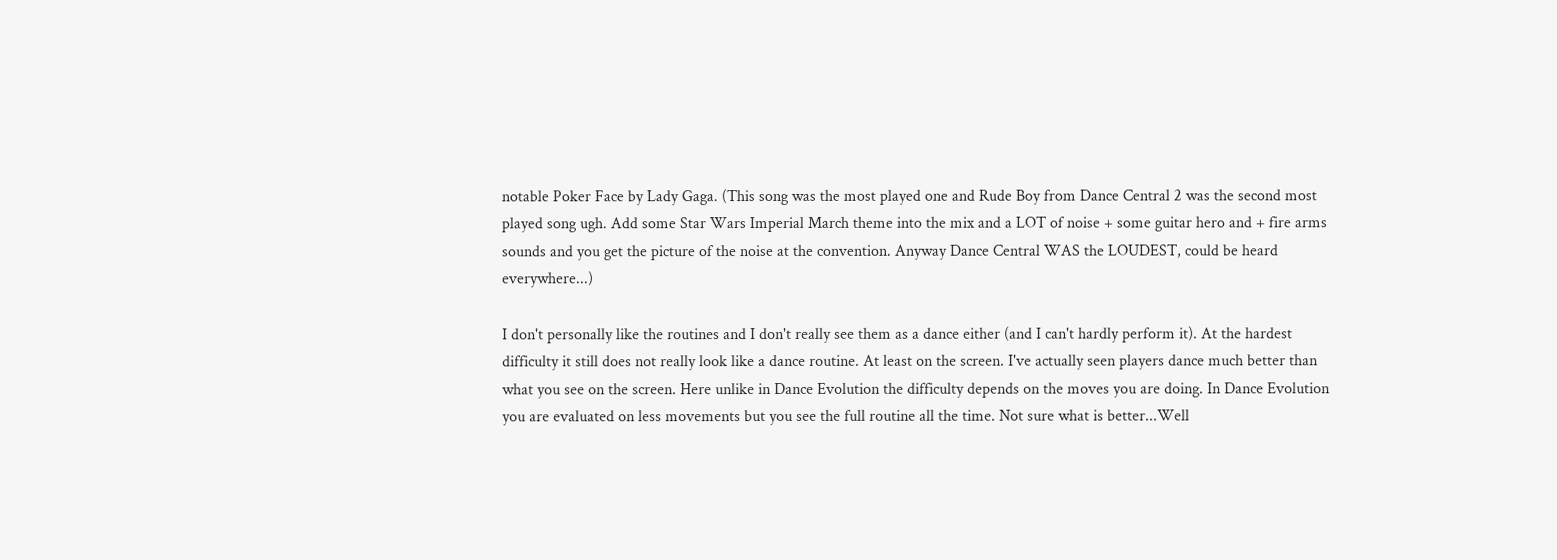notable Poker Face by Lady Gaga. (This song was the most played one and Rude Boy from Dance Central 2 was the second most played song ugh. Add some Star Wars Imperial March theme into the mix and a LOT of noise + some guitar hero and + fire arms sounds and you get the picture of the noise at the convention. Anyway Dance Central WAS the LOUDEST, could be heard everywhere...)

I don't personally like the routines and I don't really see them as a dance either (and I can't hardly perform it). At the hardest difficulty it still does not really look like a dance routine. At least on the screen. I've actually seen players dance much better than what you see on the screen. Here unlike in Dance Evolution the difficulty depends on the moves you are doing. In Dance Evolution you are evaluated on less movements but you see the full routine all the time. Not sure what is better...Well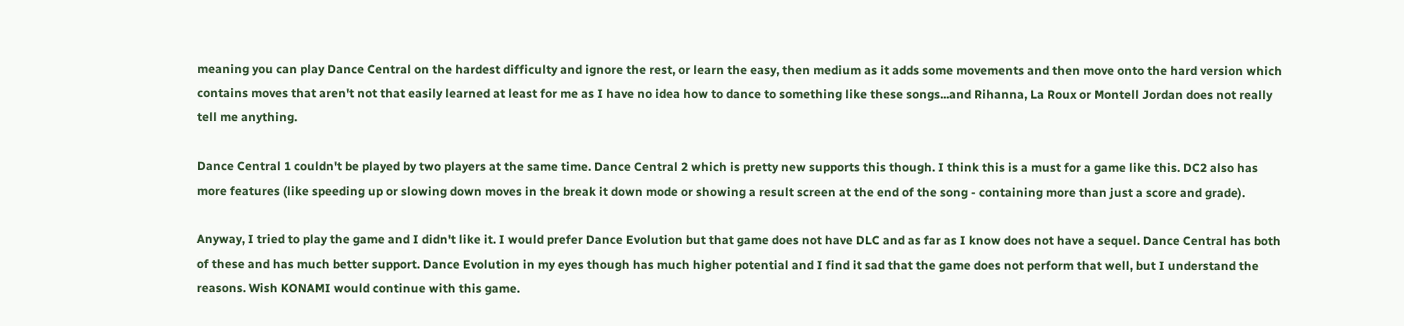meaning you can play Dance Central on the hardest difficulty and ignore the rest, or learn the easy, then medium as it adds some movements and then move onto the hard version which contains moves that aren't not that easily learned at least for me as I have no idea how to dance to something like these songs...and Rihanna, La Roux or Montell Jordan does not really tell me anything.

Dance Central 1 couldn't be played by two players at the same time. Dance Central 2 which is pretty new supports this though. I think this is a must for a game like this. DC2 also has more features (like speeding up or slowing down moves in the break it down mode or showing a result screen at the end of the song - containing more than just a score and grade).

Anyway, I tried to play the game and I didn't like it. I would prefer Dance Evolution but that game does not have DLC and as far as I know does not have a sequel. Dance Central has both of these and has much better support. Dance Evolution in my eyes though has much higher potential and I find it sad that the game does not perform that well, but I understand the reasons. Wish KONAMI would continue with this game.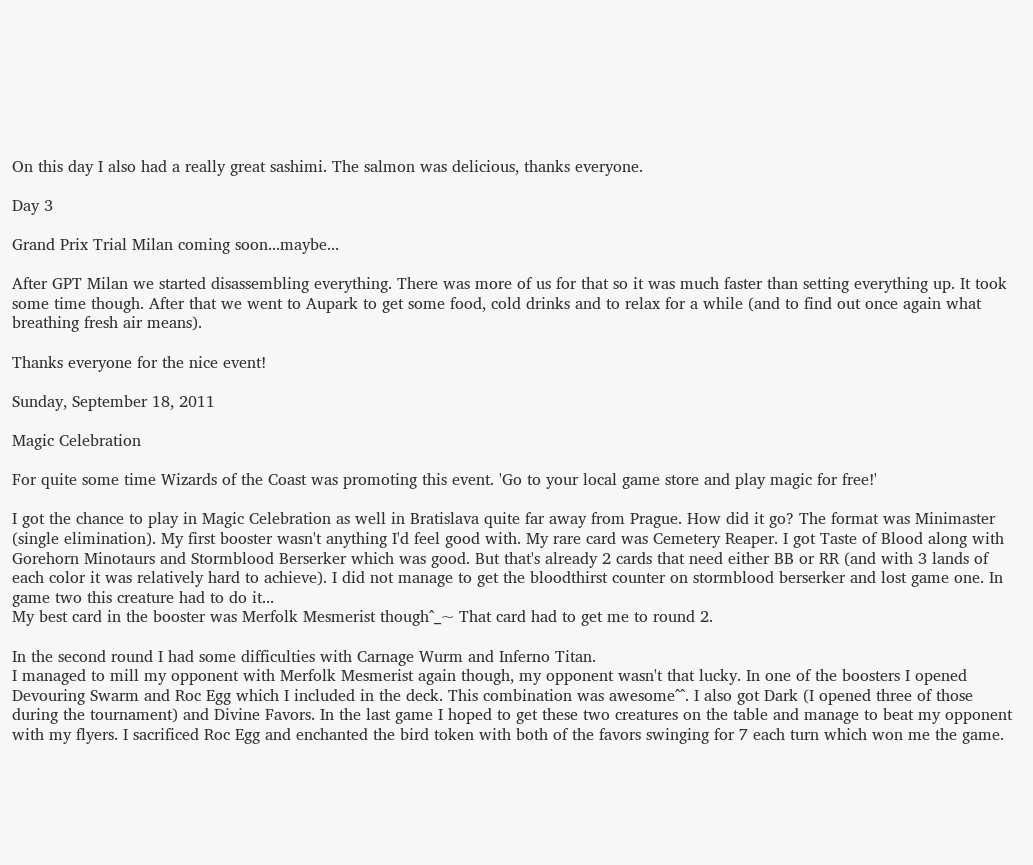On this day I also had a really great sashimi. The salmon was delicious, thanks everyone.

Day 3

Grand Prix Trial Milan coming soon...maybe...

After GPT Milan we started disassembling everything. There was more of us for that so it was much faster than setting everything up. It took some time though. After that we went to Aupark to get some food, cold drinks and to relax for a while (and to find out once again what breathing fresh air means).

Thanks everyone for the nice event!

Sunday, September 18, 2011

Magic Celebration

For quite some time Wizards of the Coast was promoting this event. 'Go to your local game store and play magic for free!'

I got the chance to play in Magic Celebration as well in Bratislava quite far away from Prague. How did it go? The format was Minimaster (single elimination). My first booster wasn't anything I'd feel good with. My rare card was Cemetery Reaper. I got Taste of Blood along with Gorehorn Minotaurs and Stormblood Berserker which was good. But that's already 2 cards that need either BB or RR (and with 3 lands of each color it was relatively hard to achieve). I did not manage to get the bloodthirst counter on stormblood berserker and lost game one. In game two this creature had to do it...
My best card in the booster was Merfolk Mesmerist though^_~ That card had to get me to round 2.

In the second round I had some difficulties with Carnage Wurm and Inferno Titan.
I managed to mill my opponent with Merfolk Mesmerist again though, my opponent wasn't that lucky. In one of the boosters I opened Devouring Swarm and Roc Egg which I included in the deck. This combination was awesome^^. I also got Dark (I opened three of those during the tournament) and Divine Favors. In the last game I hoped to get these two creatures on the table and manage to beat my opponent with my flyers. I sacrificed Roc Egg and enchanted the bird token with both of the favors swinging for 7 each turn which won me the game.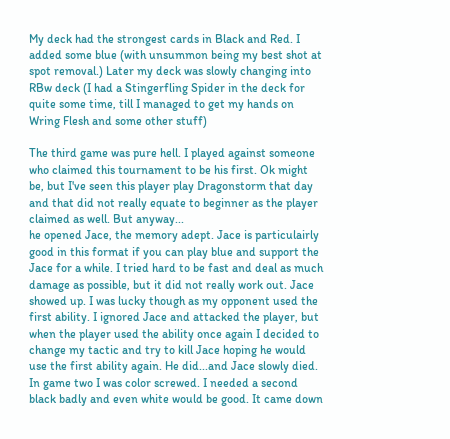My deck had the strongest cards in Black and Red. I added some blue (with unsummon being my best shot at spot removal.) Later my deck was slowly changing into RBw deck (I had a Stingerfling Spider in the deck for quite some time, till I managed to get my hands on Wring Flesh and some other stuff)

The third game was pure hell. I played against someone who claimed this tournament to be his first. Ok might be, but I've seen this player play Dragonstorm that day and that did not really equate to beginner as the player claimed as well. But anyway...
he opened Jace, the memory adept. Jace is particulairly good in this format if you can play blue and support the Jace for a while. I tried hard to be fast and deal as much damage as possible, but it did not really work out. Jace showed up. I was lucky though as my opponent used the first ability. I ignored Jace and attacked the player, but when the player used the ability once again I decided to change my tactic and try to kill Jace hoping he would use the first ability again. He did...and Jace slowly died. In game two I was color screwed. I needed a second black badly and even white would be good. It came down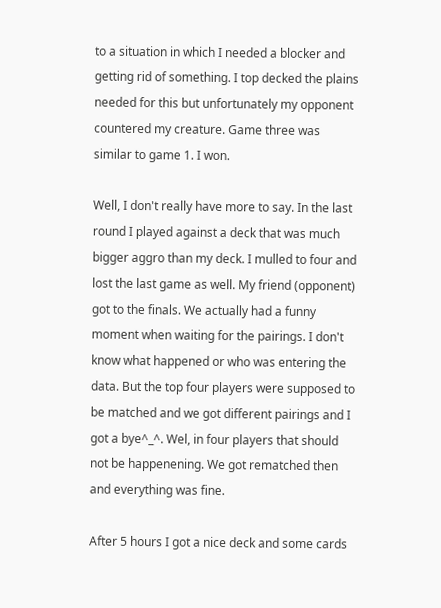to a situation in which I needed a blocker and getting rid of something. I top decked the plains needed for this but unfortunately my opponent countered my creature. Game three was similar to game 1. I won.

Well, I don't really have more to say. In the last round I played against a deck that was much bigger aggro than my deck. I mulled to four and lost the last game as well. My friend (opponent) got to the finals. We actually had a funny moment when waiting for the pairings. I don't know what happened or who was entering the data. But the top four players were supposed to be matched and we got different pairings and I got a bye^_^. Wel, in four players that should not be happenening. We got rematched then and everything was fine.

After 5 hours I got a nice deck and some cards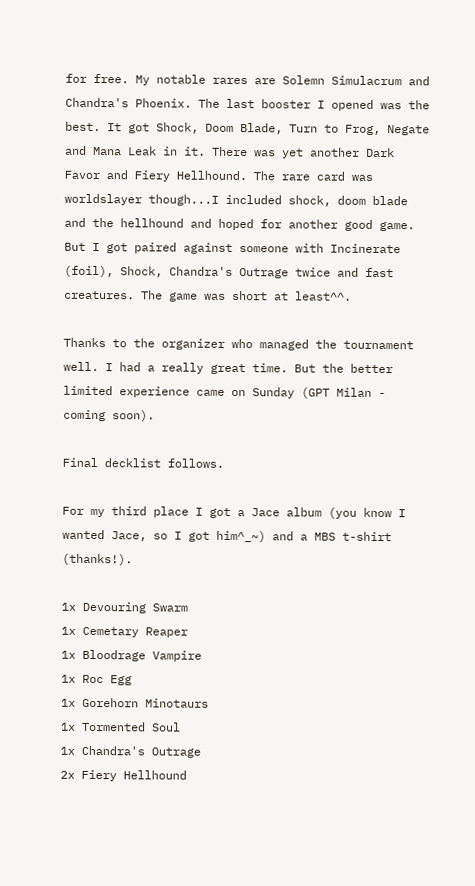for free. My notable rares are Solemn Simulacrum and Chandra's Phoenix. The last booster I opened was the best. It got Shock, Doom Blade, Turn to Frog, Negate and Mana Leak in it. There was yet another Dark Favor and Fiery Hellhound. The rare card was worldslayer though...I included shock, doom blade and the hellhound and hoped for another good game. But I got paired against someone with Incinerate (foil), Shock, Chandra's Outrage twice and fast creatures. The game was short at least^^.

Thanks to the organizer who managed the tournament well. I had a really great time. But the better limited experience came on Sunday (GPT Milan - coming soon).

Final decklist follows.

For my third place I got a Jace album (you know I wanted Jace, so I got him^_~) and a MBS t-shirt (thanks!).

1x Devouring Swarm
1x Cemetary Reaper
1x Bloodrage Vampire
1x Roc Egg
1x Gorehorn Minotaurs
1x Tormented Soul
1x Chandra's Outrage
2x Fiery Hellhound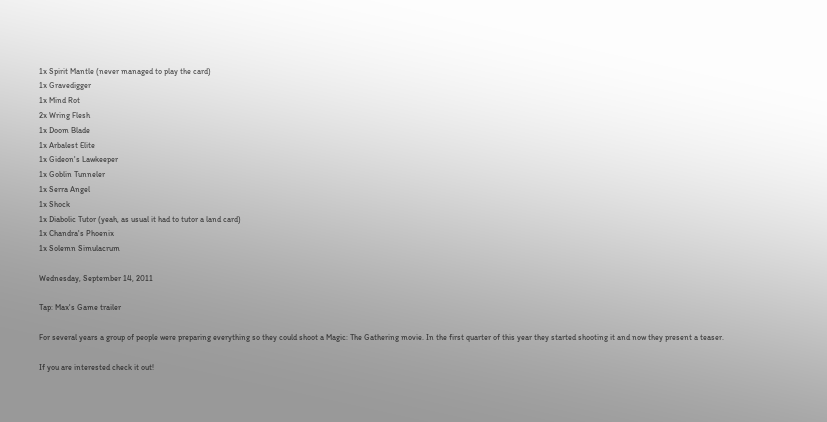1x Spirit Mantle (never managed to play the card)
1x Gravedigger
1x Mind Rot
2x Wring Flesh
1x Doom Blade
1x Arbalest Elite
1x Gideon's Lawkeeper
1x Goblin Tunneler
1x Serra Angel
1x Shock
1x Diabolic Tutor (yeah, as usual it had to tutor a land card)
1x Chandra's Phoenix
1x Solemn Simulacrum

Wednesday, September 14, 2011

Tap: Max's Game trailer

For several years a group of people were preparing everything so they could shoot a Magic: The Gathering movie. In the first quarter of this year they started shooting it and now they present a teaser.

If you are interested check it out!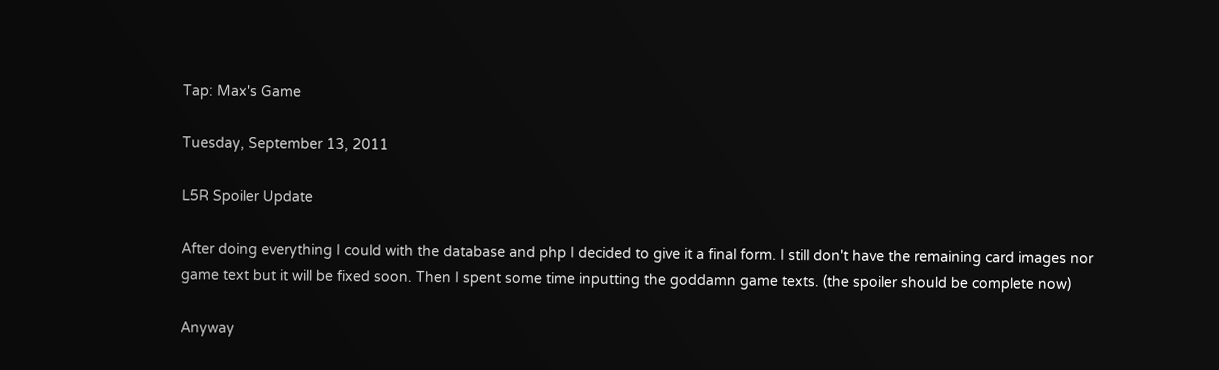Tap: Max's Game

Tuesday, September 13, 2011

L5R Spoiler Update

After doing everything I could with the database and php I decided to give it a final form. I still don't have the remaining card images nor game text but it will be fixed soon. Then I spent some time inputting the goddamn game texts. (the spoiler should be complete now)

Anyway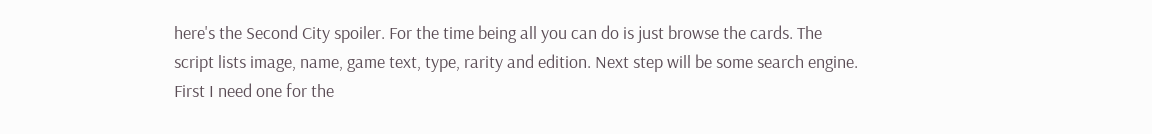here's the Second City spoiler. For the time being all you can do is just browse the cards. The script lists image, name, game text, type, rarity and edition. Next step will be some search engine. First I need one for the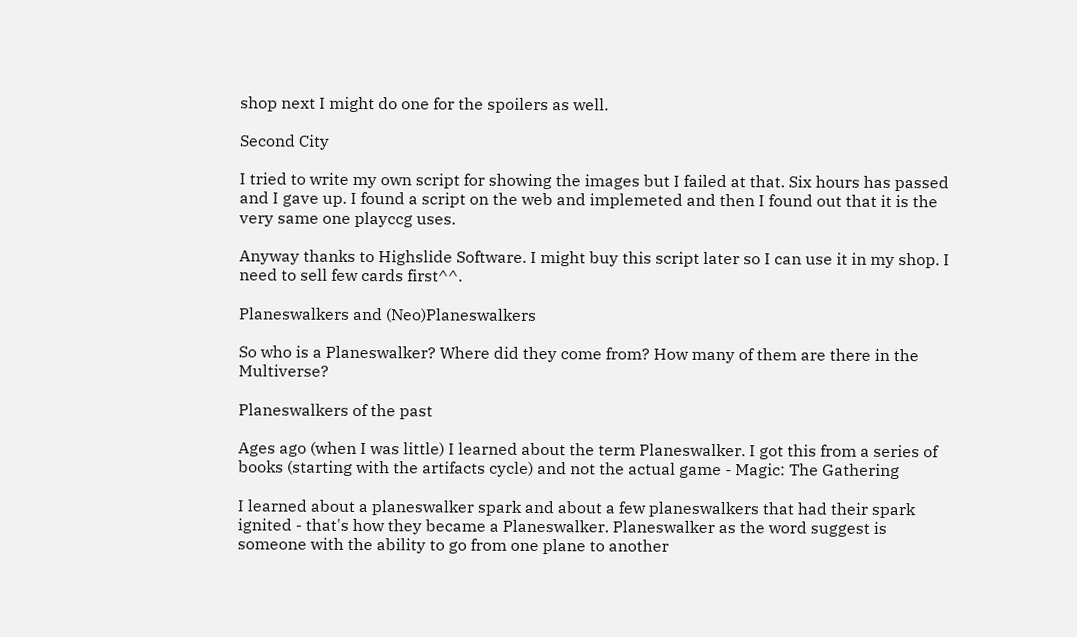shop next I might do one for the spoilers as well.

Second City

I tried to write my own script for showing the images but I failed at that. Six hours has passed and I gave up. I found a script on the web and implemeted and then I found out that it is the very same one playccg uses.

Anyway thanks to Highslide Software. I might buy this script later so I can use it in my shop. I need to sell few cards first^^.

Planeswalkers and (Neo)Planeswalkers

So who is a Planeswalker? Where did they come from? How many of them are there in the Multiverse?

Planeswalkers of the past

Ages ago (when I was little) I learned about the term Planeswalker. I got this from a series of books (starting with the artifacts cycle) and not the actual game - Magic: The Gathering

I learned about a planeswalker spark and about a few planeswalkers that had their spark ignited - that's how they became a Planeswalker. Planeswalker as the word suggest is someone with the ability to go from one plane to another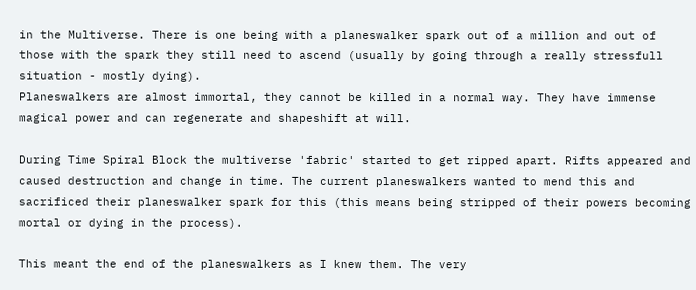in the Multiverse. There is one being with a planeswalker spark out of a million and out of those with the spark they still need to ascend (usually by going through a really stressfull situation - mostly dying).
Planeswalkers are almost immortal, they cannot be killed in a normal way. They have immense magical power and can regenerate and shapeshift at will.

During Time Spiral Block the multiverse 'fabric' started to get ripped apart. Rifts appeared and caused destruction and change in time. The current planeswalkers wanted to mend this and sacrificed their planeswalker spark for this (this means being stripped of their powers becoming mortal or dying in the process).

This meant the end of the planeswalkers as I knew them. The very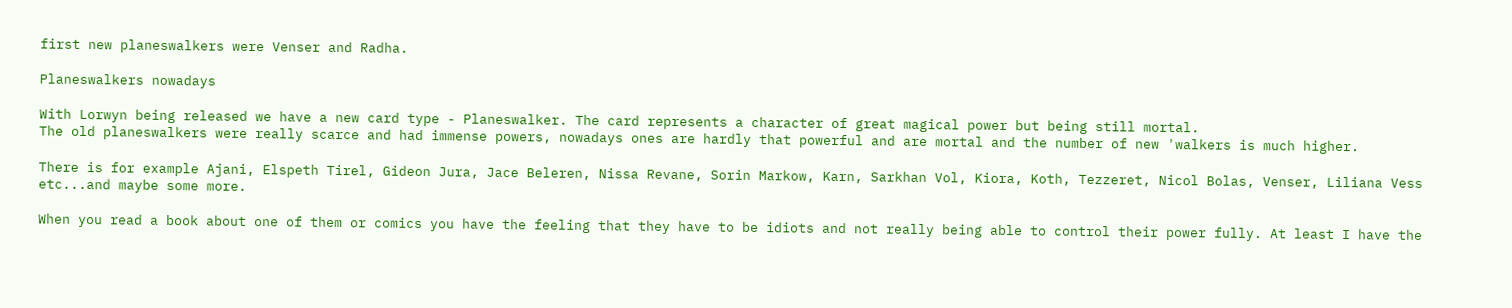first new planeswalkers were Venser and Radha.

Planeswalkers nowadays

With Lorwyn being released we have a new card type - Planeswalker. The card represents a character of great magical power but being still mortal.
The old planeswalkers were really scarce and had immense powers, nowadays ones are hardly that powerful and are mortal and the number of new 'walkers is much higher.

There is for example Ajani, Elspeth Tirel, Gideon Jura, Jace Beleren, Nissa Revane, Sorin Markow, Karn, Sarkhan Vol, Kiora, Koth, Tezzeret, Nicol Bolas, Venser, Liliana Vess etc...and maybe some more.

When you read a book about one of them or comics you have the feeling that they have to be idiots and not really being able to control their power fully. At least I have the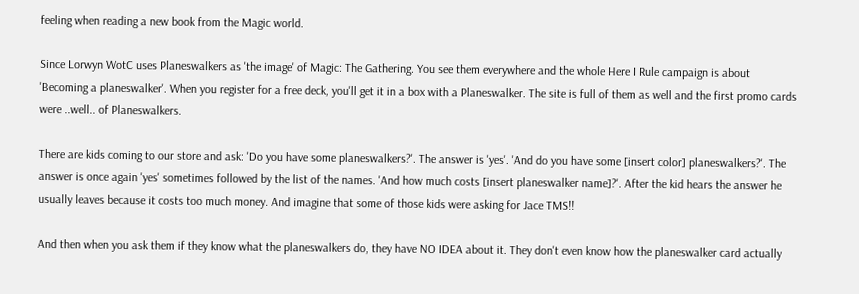feeling when reading a new book from the Magic world.

Since Lorwyn WotC uses Planeswalkers as 'the image' of Magic: The Gathering. You see them everywhere and the whole Here I Rule campaign is about 'Becoming a planeswalker'. When you register for a free deck, you'll get it in a box with a Planeswalker. The site is full of them as well and the first promo cards were ..well.. of Planeswalkers.

There are kids coming to our store and ask: 'Do you have some planeswalkers?'. The answer is 'yes'. 'And do you have some [insert color] planeswalkers?'. The answer is once again 'yes' sometimes followed by the list of the names. 'And how much costs [insert planeswalker name]?'. After the kid hears the answer he usually leaves because it costs too much money. And imagine that some of those kids were asking for Jace TMS!!

And then when you ask them if they know what the planeswalkers do, they have NO IDEA about it. They don't even know how the planeswalker card actually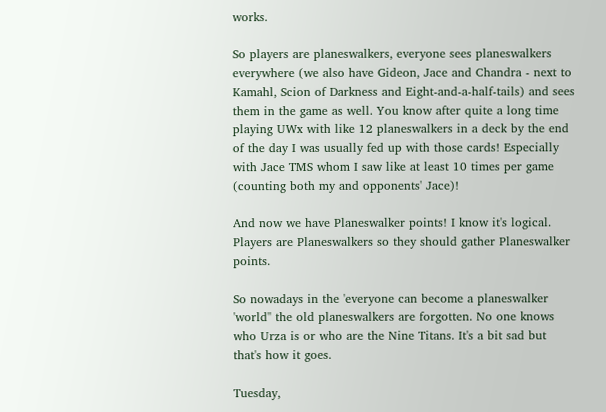works.

So players are planeswalkers, everyone sees planeswalkers everywhere (we also have Gideon, Jace and Chandra - next to Kamahl, Scion of Darkness and Eight-and-a-half-tails) and sees them in the game as well. You know after quite a long time playing UWx with like 12 planeswalkers in a deck by the end of the day I was usually fed up with those cards! Especially with Jace TMS whom I saw like at least 10 times per game (counting both my and opponents' Jace)!

And now we have Planeswalker points! I know it's logical. Players are Planeswalkers so they should gather Planeswalker points.

So nowadays in the 'everyone can become a planeswalker 'world'' the old planeswalkers are forgotten. No one knows who Urza is or who are the Nine Titans. It's a bit sad but that's how it goes.

Tuesday,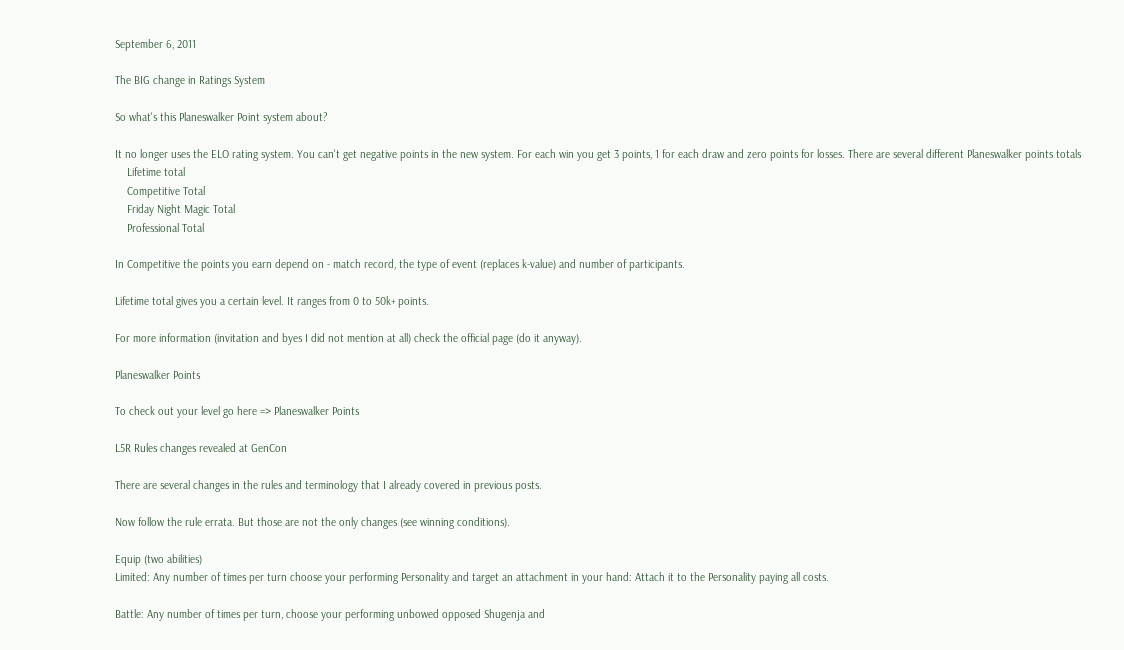September 6, 2011

The BIG change in Ratings System

So what's this Planeswalker Point system about?

It no longer uses the ELO rating system. You can't get negative points in the new system. For each win you get 3 points, 1 for each draw and zero points for losses. There are several different Planeswalker points totals
    Lifetime total
    Competitive Total
    Friday Night Magic Total
    Professional Total

In Competitive the points you earn depend on - match record, the type of event (replaces k-value) and number of participants.

Lifetime total gives you a certain level. It ranges from 0 to 50k+ points.

For more information (invitation and byes I did not mention at all) check the official page (do it anyway).

Planeswalker Points

To check out your level go here => Planeswalker Points

L5R Rules changes revealed at GenCon

There are several changes in the rules and terminology that I already covered in previous posts.

Now follow the rule errata. But those are not the only changes (see winning conditions).

Equip (two abilities)
Limited: Any number of times per turn choose your performing Personality and target an attachment in your hand: Attach it to the Personality paying all costs.

Battle: Any number of times per turn, choose your performing unbowed opposed Shugenja and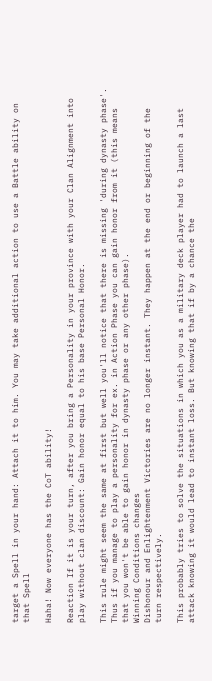target a Spell in your hand: Attach it to him. You may take additional action to use a Battle ability on that Spell

Haha! Now everyone has the CoT ability!

Reaction If it is your turn, after you bring a Personality in your province with your Clan Alignment into play without clan discount: Gain honor equal to his base Personal Honor.

This rule might seem the same at first but well you'll notice that there is missing 'during dynasty phase'. Thus if you manage to play a personality for ex. in Action Phase you can gain honor from it (this means that you won't be able to gain honor in dynasty phase or any other phase).
Winning Conditions changes
Dishonour and Enlightenment Victories are no longer instant. They happen at the end or beginning of the turn respectively.

This probably tries to solve the situations in which you as a military deck player had to launch a last attack knowing it would lead to instant loss. But knowing that if by a chance the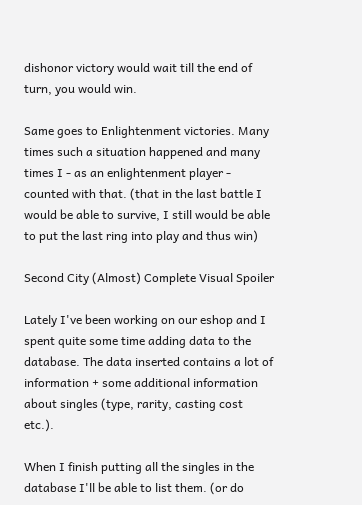dishonor victory would wait till the end of turn, you would win.

Same goes to Enlightenment victories. Many times such a situation happened and many times I - as an enlightenment player - counted with that. (that in the last battle I would be able to survive, I still would be able to put the last ring into play and thus win)

Second City (Almost) Complete Visual Spoiler

Lately I've been working on our eshop and I spent quite some time adding data to the database. The data inserted contains a lot of information + some additional information about singles (type, rarity, casting cost etc.).

When I finish putting all the singles in the database I'll be able to list them. (or do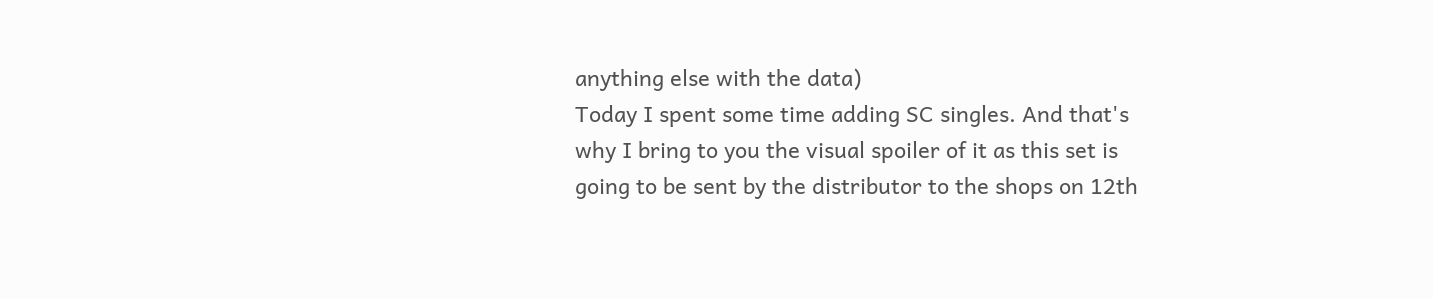anything else with the data)
Today I spent some time adding SC singles. And that's why I bring to you the visual spoiler of it as this set is going to be sent by the distributor to the shops on 12th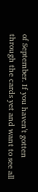of September. If you haven't gotten through the cards yet and want to see all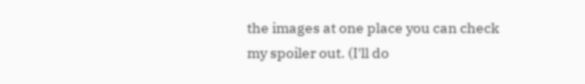the images at one place you can check my spoiler out. (I'll do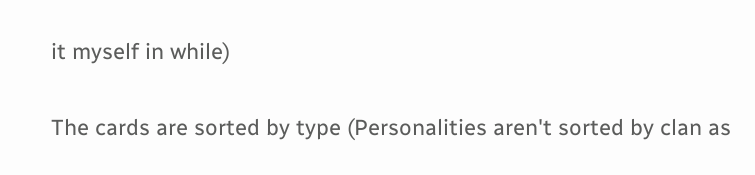it myself in while)

The cards are sorted by type (Personalities aren't sorted by clan as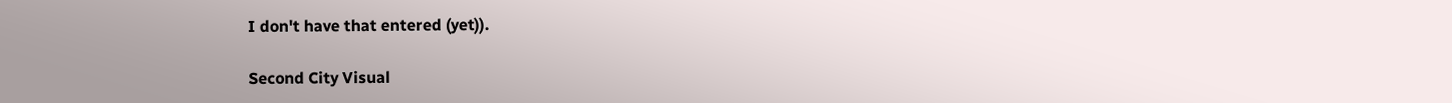I don't have that entered (yet)).

Second City Visual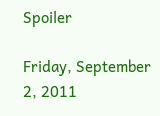Spoiler

Friday, September 2, 2011